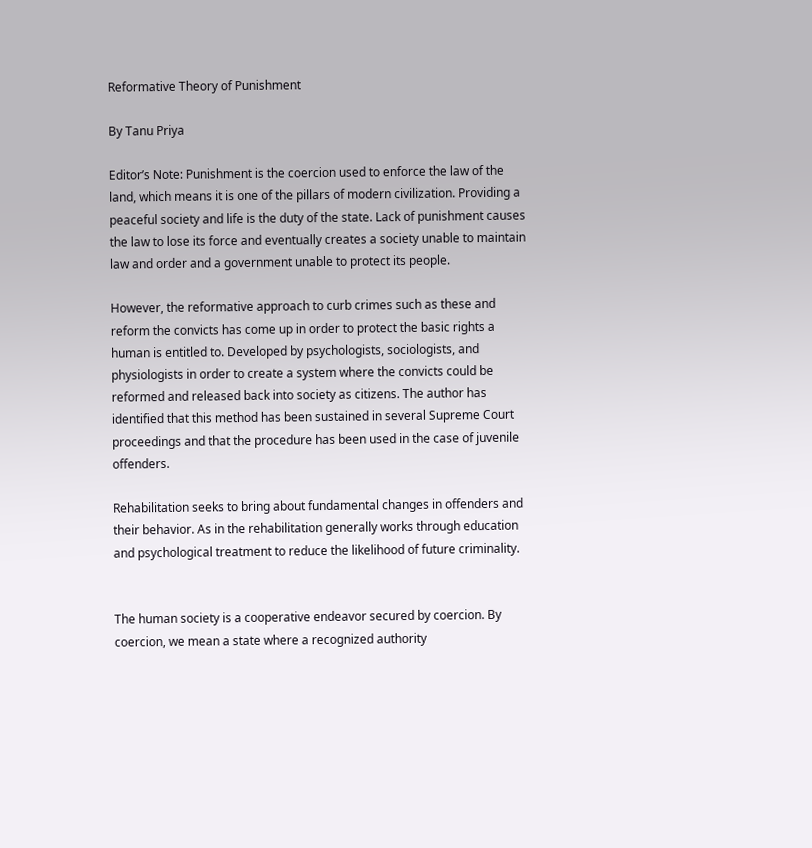Reformative Theory of Punishment

By Tanu Priya

Editor’s Note: Punishment is the coercion used to enforce the law of the land, which means it is one of the pillars of modern civilization. Providing a peaceful society and life is the duty of the state. Lack of punishment causes the law to lose its force and eventually creates a society unable to maintain law and order and a government unable to protect its people.

However, the reformative approach to curb crimes such as these and reform the convicts has come up in order to protect the basic rights a human is entitled to. Developed by psychologists, sociologists, and physiologists in order to create a system where the convicts could be reformed and released back into society as citizens. The author has identified that this method has been sustained in several Supreme Court proceedings and that the procedure has been used in the case of juvenile offenders.

Rehabilitation seeks to bring about fundamental changes in offenders and their behavior. As in the rehabilitation generally works through education and psychological treatment to reduce the likelihood of future criminality.


The human society is a cooperative endeavor secured by coercion. By coercion, we mean a state where a recognized authority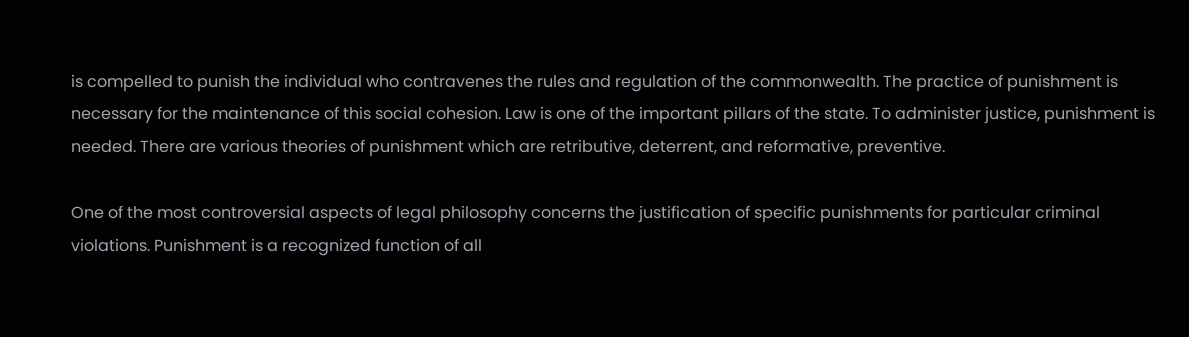is compelled to punish the individual who contravenes the rules and regulation of the commonwealth. The practice of punishment is necessary for the maintenance of this social cohesion. Law is one of the important pillars of the state. To administer justice, punishment is needed. There are various theories of punishment which are retributive, deterrent, and reformative, preventive.

One of the most controversial aspects of legal philosophy concerns the justification of specific punishments for particular criminal violations. Punishment is a recognized function of all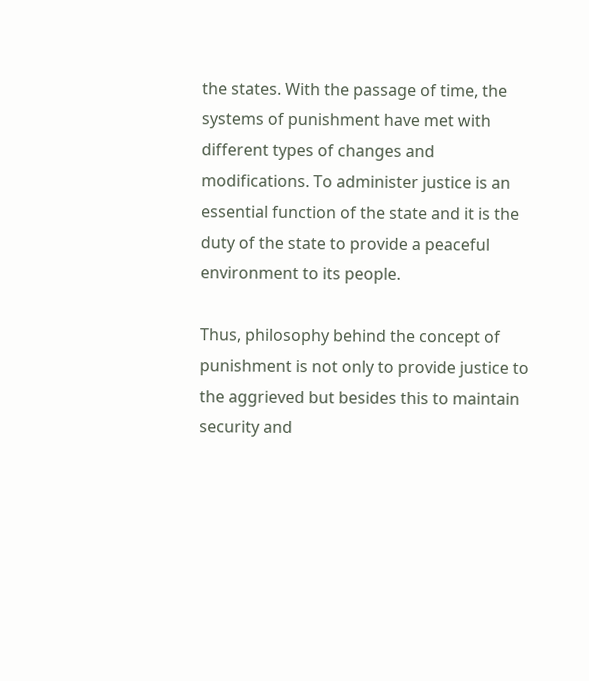the states. With the passage of time, the systems of punishment have met with different types of changes and modifications. To administer justice is an essential function of the state and it is the duty of the state to provide a peaceful environment to its people.

Thus, philosophy behind the concept of punishment is not only to provide justice to the aggrieved but besides this to maintain security and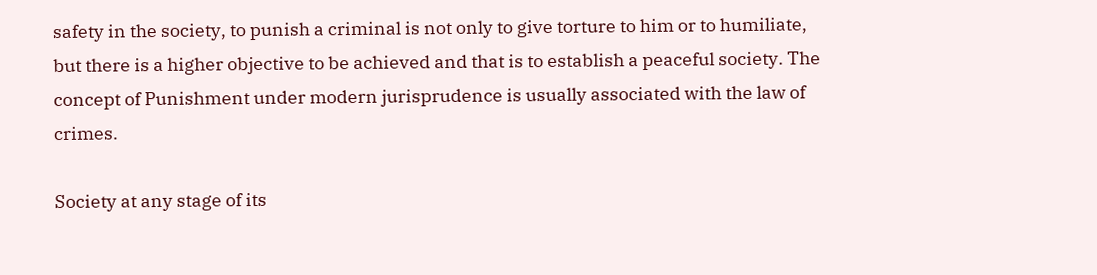safety in the society, to punish a criminal is not only to give torture to him or to humiliate, but there is a higher objective to be achieved and that is to establish a peaceful society. The concept of Punishment under modern jurisprudence is usually associated with the law of crimes.

Society at any stage of its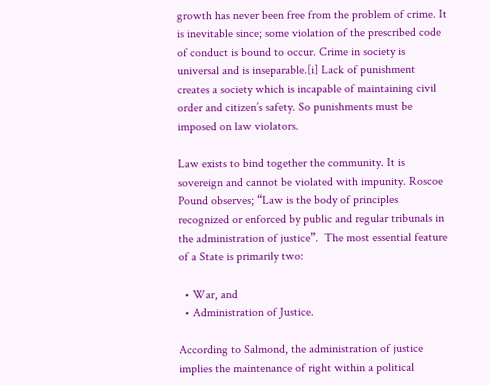growth has never been free from the problem of crime. It is inevitable since; some violation of the prescribed code of conduct is bound to occur. Crime in society is universal and is inseparable.[i] Lack of punishment creates a society which is incapable of maintaining civil order and citizen’s safety. So punishments must be imposed on law violators.

Law exists to bind together the community. It is sovereign and cannot be violated with impunity. Roscoe Pound observes; “Law is the body of principles recognized or enforced by public and regular tribunals in the administration of justice”.  The most essential feature of a State is primarily two:

  • War, and
  • Administration of Justice.

According to Salmond, the administration of justice implies the maintenance of right within a political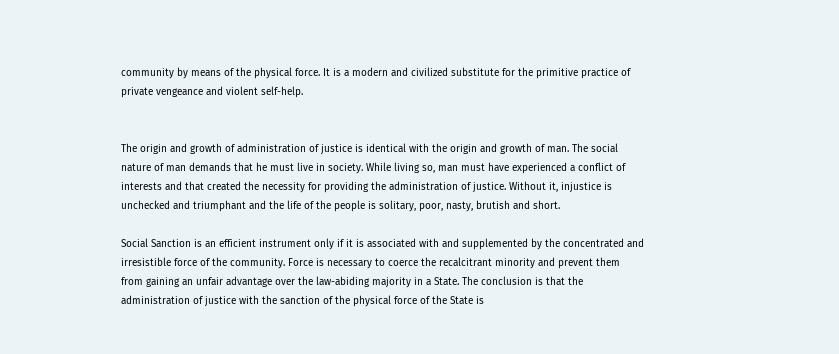community by means of the physical force. It is a modern and civilized substitute for the primitive practice of private vengeance and violent self-help.


The origin and growth of administration of justice is identical with the origin and growth of man. The social nature of man demands that he must live in society. While living so, man must have experienced a conflict of interests and that created the necessity for providing the administration of justice. Without it, injustice is unchecked and triumphant and the life of the people is solitary, poor, nasty, brutish and short.

Social Sanction is an efficient instrument only if it is associated with and supplemented by the concentrated and irresistible force of the community. Force is necessary to coerce the recalcitrant minority and prevent them from gaining an unfair advantage over the law-abiding majority in a State. The conclusion is that the administration of justice with the sanction of the physical force of the State is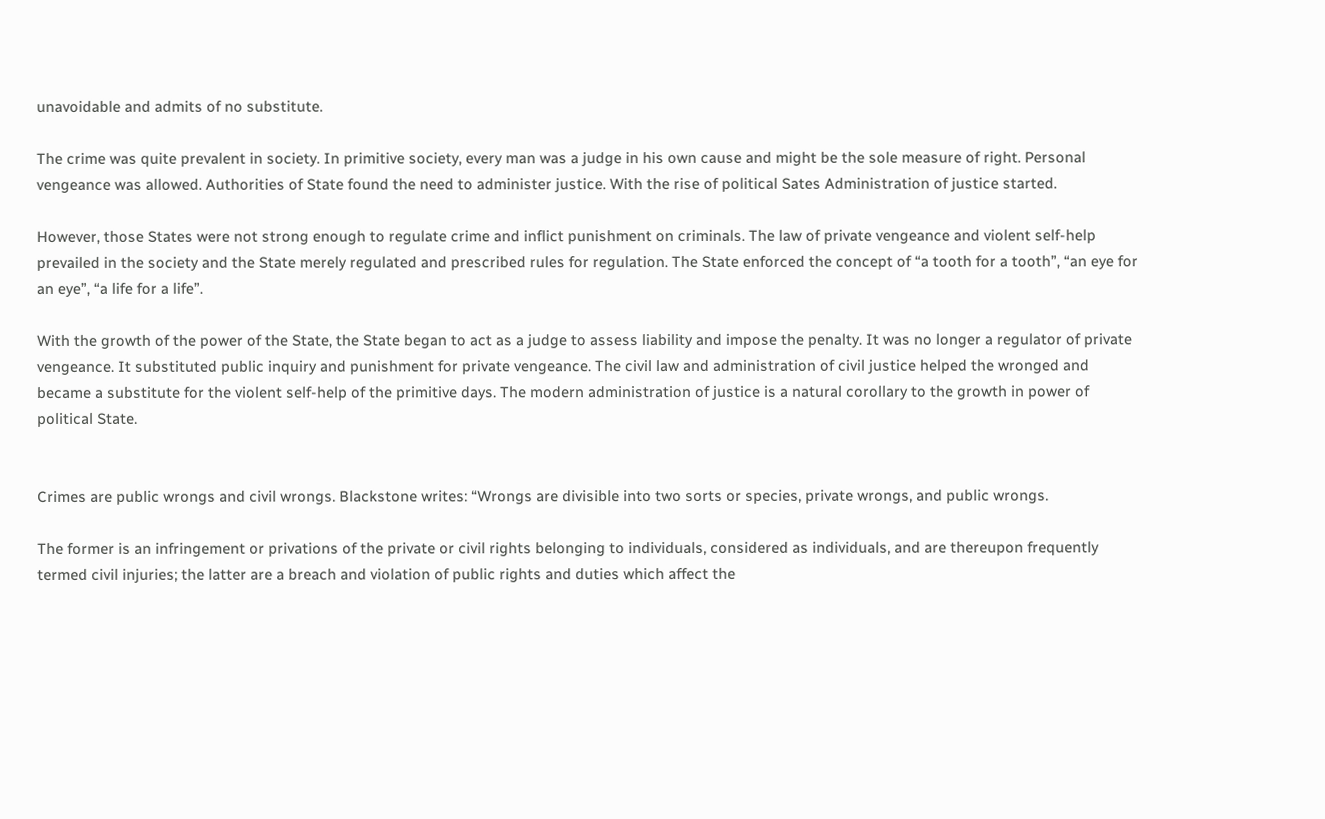unavoidable and admits of no substitute.

The crime was quite prevalent in society. In primitive society, every man was a judge in his own cause and might be the sole measure of right. Personal vengeance was allowed. Authorities of State found the need to administer justice. With the rise of political Sates Administration of justice started.

However, those States were not strong enough to regulate crime and inflict punishment on criminals. The law of private vengeance and violent self-help prevailed in the society and the State merely regulated and prescribed rules for regulation. The State enforced the concept of “a tooth for a tooth”, “an eye for an eye”, “a life for a life”.

With the growth of the power of the State, the State began to act as a judge to assess liability and impose the penalty. It was no longer a regulator of private vengeance. It substituted public inquiry and punishment for private vengeance. The civil law and administration of civil justice helped the wronged and became a substitute for the violent self-help of the primitive days. The modern administration of justice is a natural corollary to the growth in power of political State.


Crimes are public wrongs and civil wrongs. Blackstone writes: “Wrongs are divisible into two sorts or species, private wrongs, and public wrongs.

The former is an infringement or privations of the private or civil rights belonging to individuals, considered as individuals, and are thereupon frequently termed civil injuries; the latter are a breach and violation of public rights and duties which affect the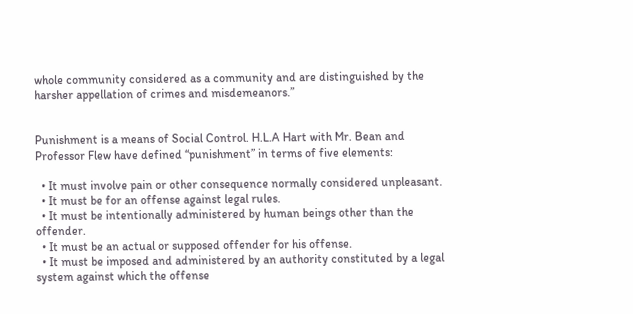whole community considered as a community and are distinguished by the harsher appellation of crimes and misdemeanors.”


Punishment is a means of Social Control. H.L.A Hart with Mr. Bean and Professor Flew have defined “punishment” in terms of five elements:

  • It must involve pain or other consequence normally considered unpleasant.
  • It must be for an offense against legal rules.
  • It must be intentionally administered by human beings other than the offender.
  • It must be an actual or supposed offender for his offense.
  • It must be imposed and administered by an authority constituted by a legal system against which the offense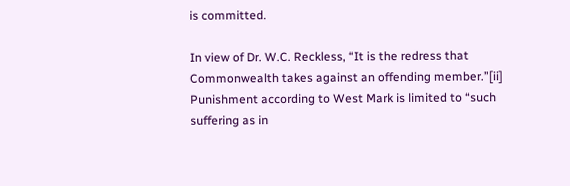is committed.

In view of Dr. W.C. Reckless, “It is the redress that Commonwealth takes against an offending member.”[ii] Punishment according to West Mark is limited to “such suffering as in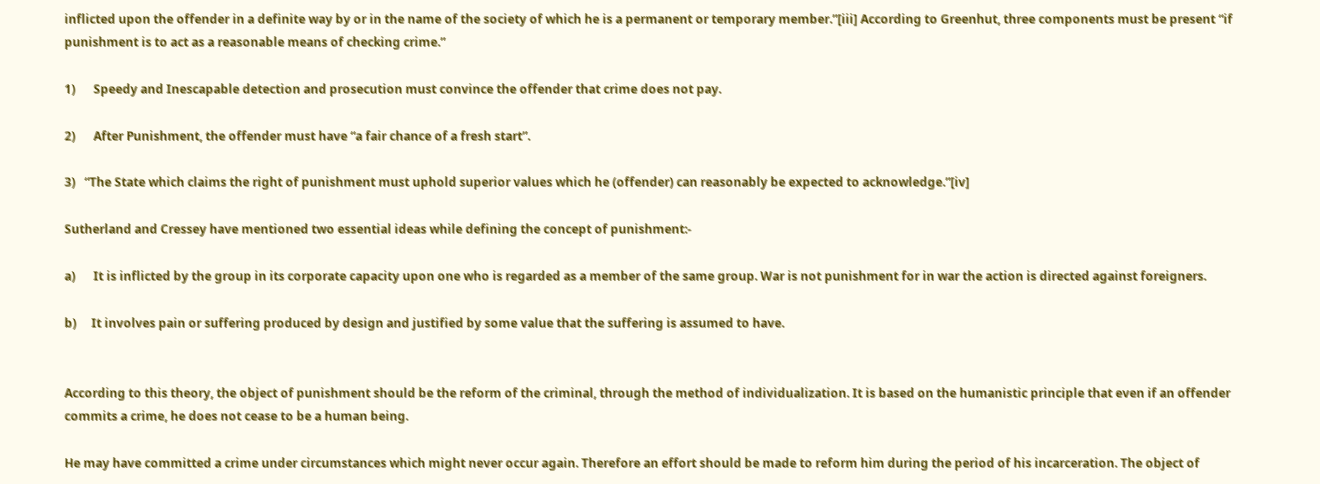inflicted upon the offender in a definite way by or in the name of the society of which he is a permanent or temporary member.”[iii] According to Greenhut, three components must be present “if punishment is to act as a reasonable means of checking crime.”

1)      Speedy and Inescapable detection and prosecution must convince the offender that crime does not pay.

2)      After Punishment, the offender must have “a fair chance of a fresh start”.

3)   “The State which claims the right of punishment must uphold superior values which he (offender) can reasonably be expected to acknowledge.”[iv]

Sutherland and Cressey have mentioned two essential ideas while defining the concept of punishment:-

a)      It is inflicted by the group in its corporate capacity upon one who is regarded as a member of the same group. War is not punishment for in war the action is directed against foreigners.

b)     It involves pain or suffering produced by design and justified by some value that the suffering is assumed to have.


According to this theory, the object of punishment should be the reform of the criminal, through the method of individualization. It is based on the humanistic principle that even if an offender commits a crime, he does not cease to be a human being.

He may have committed a crime under circumstances which might never occur again. Therefore an effort should be made to reform him during the period of his incarceration. The object of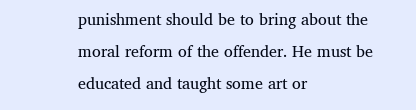punishment should be to bring about the moral reform of the offender. He must be educated and taught some art or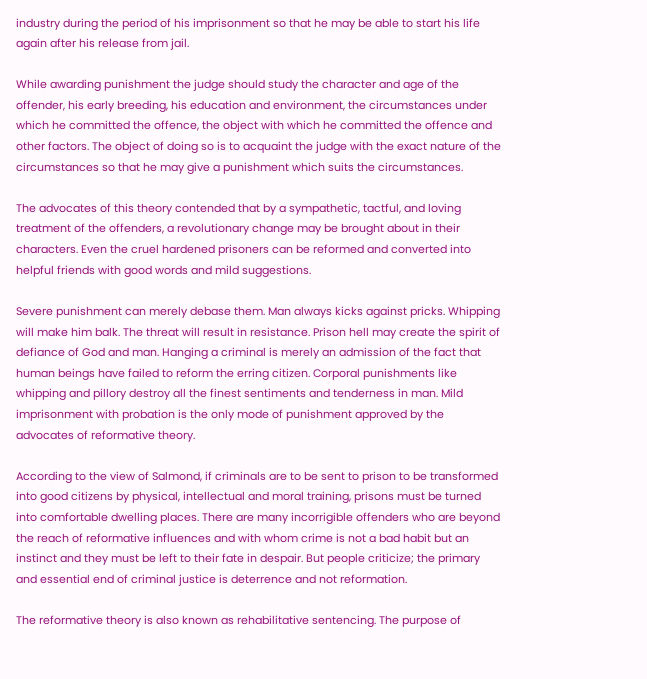industry during the period of his imprisonment so that he may be able to start his life again after his release from jail.

While awarding punishment the judge should study the character and age of the offender, his early breeding, his education and environment, the circumstances under which he committed the offence, the object with which he committed the offence and other factors. The object of doing so is to acquaint the judge with the exact nature of the circumstances so that he may give a punishment which suits the circumstances.

The advocates of this theory contended that by a sympathetic, tactful, and loving treatment of the offenders, a revolutionary change may be brought about in their characters. Even the cruel hardened prisoners can be reformed and converted into helpful friends with good words and mild suggestions.

Severe punishment can merely debase them. Man always kicks against pricks. Whipping will make him balk. The threat will result in resistance. Prison hell may create the spirit of defiance of God and man. Hanging a criminal is merely an admission of the fact that human beings have failed to reform the erring citizen. Corporal punishments like whipping and pillory destroy all the finest sentiments and tenderness in man. Mild imprisonment with probation is the only mode of punishment approved by the advocates of reformative theory.

According to the view of Salmond, if criminals are to be sent to prison to be transformed into good citizens by physical, intellectual and moral training, prisons must be turned into comfortable dwelling places. There are many incorrigible offenders who are beyond the reach of reformative influences and with whom crime is not a bad habit but an instinct and they must be left to their fate in despair. But people criticize; the primary and essential end of criminal justice is deterrence and not reformation.

The reformative theory is also known as rehabilitative sentencing. The purpose of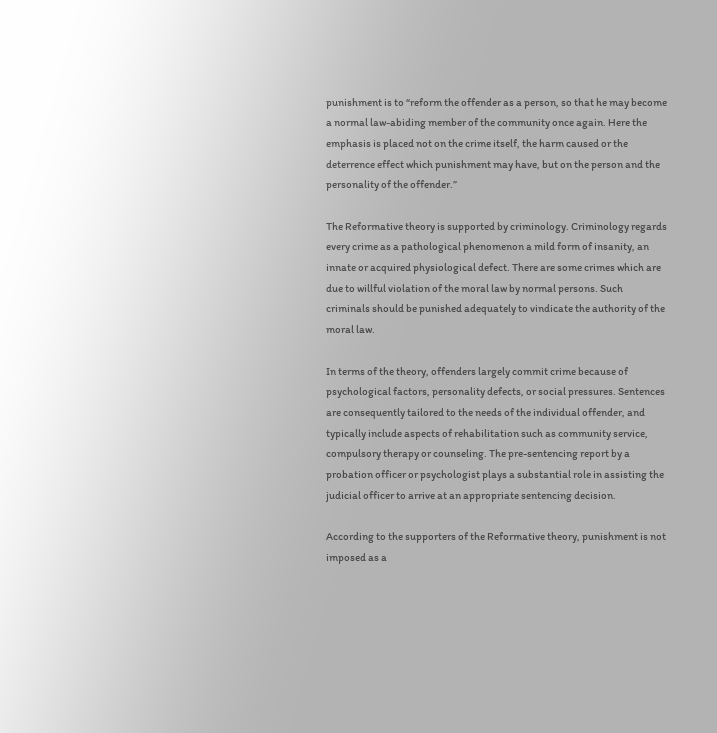punishment is to “reform the offender as a person, so that he may become a normal law-abiding member of the community once again. Here the emphasis is placed not on the crime itself, the harm caused or the deterrence effect which punishment may have, but on the person and the personality of the offender.”

The Reformative theory is supported by criminology. Criminology regards every crime as a pathological phenomenon a mild form of insanity, an innate or acquired physiological defect. There are some crimes which are due to willful violation of the moral law by normal persons. Such criminals should be punished adequately to vindicate the authority of the moral law.

In terms of the theory, offenders largely commit crime because of psychological factors, personality defects, or social pressures. Sentences are consequently tailored to the needs of the individual offender, and typically include aspects of rehabilitation such as community service, compulsory therapy or counseling. The pre-sentencing report by a probation officer or psychologist plays a substantial role in assisting the judicial officer to arrive at an appropriate sentencing decision.

According to the supporters of the Reformative theory, punishment is not imposed as a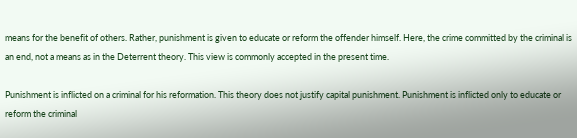means for the benefit of others. Rather, punishment is given to educate or reform the offender himself. Here, the crime committed by the criminal is an end, not a means as in the Deterrent theory. This view is commonly accepted in the present time.

Punishment is inflicted on a criminal for his reformation. This theory does not justify capital punishment. Punishment is inflicted only to educate or reform the criminal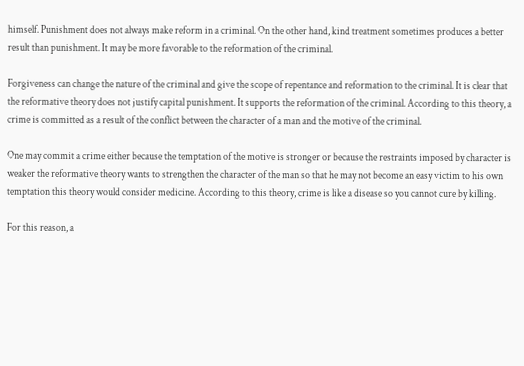himself. Punishment does not always make reform in a criminal. On the other hand, kind treatment sometimes produces a better result than punishment. It may be more favorable to the reformation of the criminal.

Forgiveness can change the nature of the criminal and give the scope of repentance and reformation to the criminal. It is clear that the reformative theory does not justify capital punishment. It supports the reformation of the criminal. According to this theory, a crime is committed as a result of the conflict between the character of a man and the motive of the criminal.

One may commit a crime either because the temptation of the motive is stronger or because the restraints imposed by character is weaker the reformative theory wants to strengthen the character of the man so that he may not become an easy victim to his own temptation this theory would consider medicine. According to this theory, crime is like a disease so you cannot cure by killing.

For this reason, a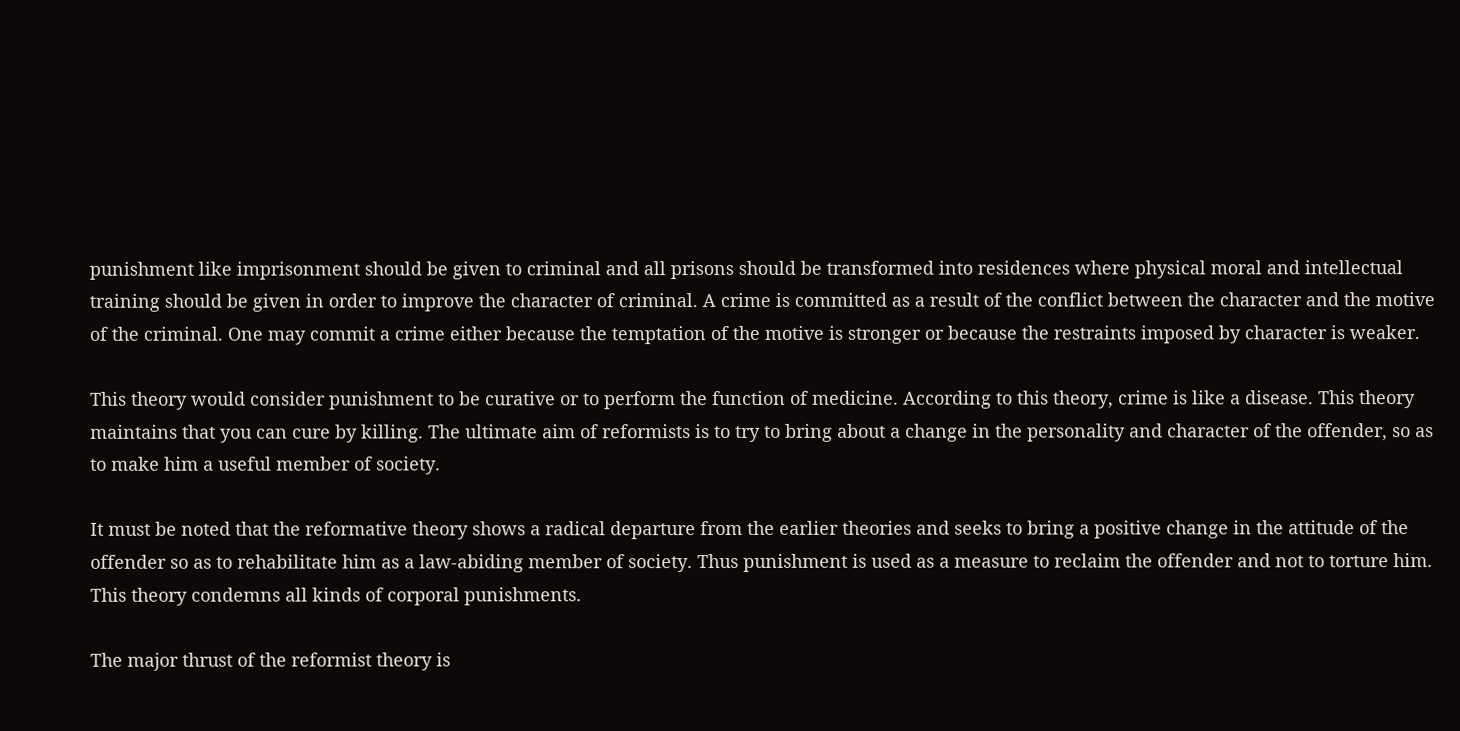punishment like imprisonment should be given to criminal and all prisons should be transformed into residences where physical moral and intellectual training should be given in order to improve the character of criminal. A crime is committed as a result of the conflict between the character and the motive of the criminal. One may commit a crime either because the temptation of the motive is stronger or because the restraints imposed by character is weaker.

This theory would consider punishment to be curative or to perform the function of medicine. According to this theory, crime is like a disease. This theory maintains that you can cure by killing. The ultimate aim of reformists is to try to bring about a change in the personality and character of the offender, so as to make him a useful member of society.

It must be noted that the reformative theory shows a radical departure from the earlier theories and seeks to bring a positive change in the attitude of the offender so as to rehabilitate him as a law-abiding member of society. Thus punishment is used as a measure to reclaim the offender and not to torture him. This theory condemns all kinds of corporal punishments.

The major thrust of the reformist theory is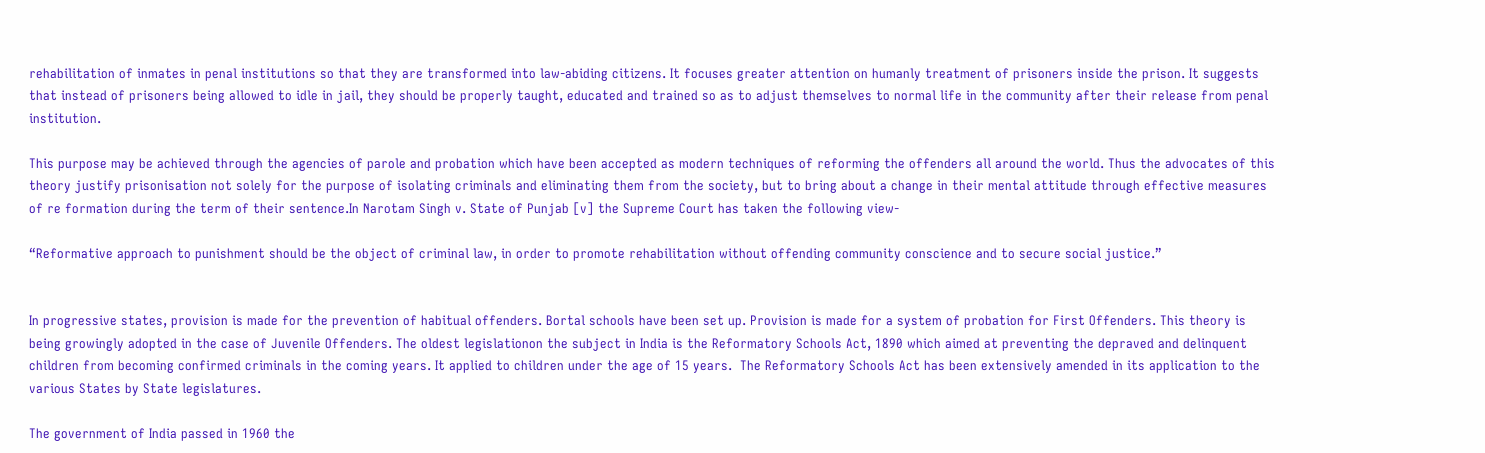rehabilitation of inmates in penal institutions so that they are transformed into law-abiding citizens. It focuses greater attention on humanly treatment of prisoners inside the prison. It suggests that instead of prisoners being allowed to idle in jail, they should be properly taught, educated and trained so as to adjust themselves to normal life in the community after their release from penal institution.

This purpose may be achieved through the agencies of parole and probation which have been accepted as modern techniques of reforming the offenders all around the world. Thus the advocates of this theory justify prisonisation not solely for the purpose of isolating criminals and eliminating them from the society, but to bring about a change in their mental attitude through effective measures of re formation during the term of their sentence.In Narotam Singh v. State of Punjab [v] the Supreme Court has taken the following view-

“Reformative approach to punishment should be the object of criminal law, in order to promote rehabilitation without offending community conscience and to secure social justice.”


In progressive states, provision is made for the prevention of habitual offenders. Bortal schools have been set up. Provision is made for a system of probation for First Offenders. This theory is being growingly adopted in the case of Juvenile Offenders. The oldest legislationon the subject in India is the Reformatory Schools Act, 1890 which aimed at preventing the depraved and delinquent children from becoming confirmed criminals in the coming years. It applied to children under the age of 15 years.  The Reformatory Schools Act has been extensively amended in its application to the various States by State legislatures.

The government of India passed in 1960 the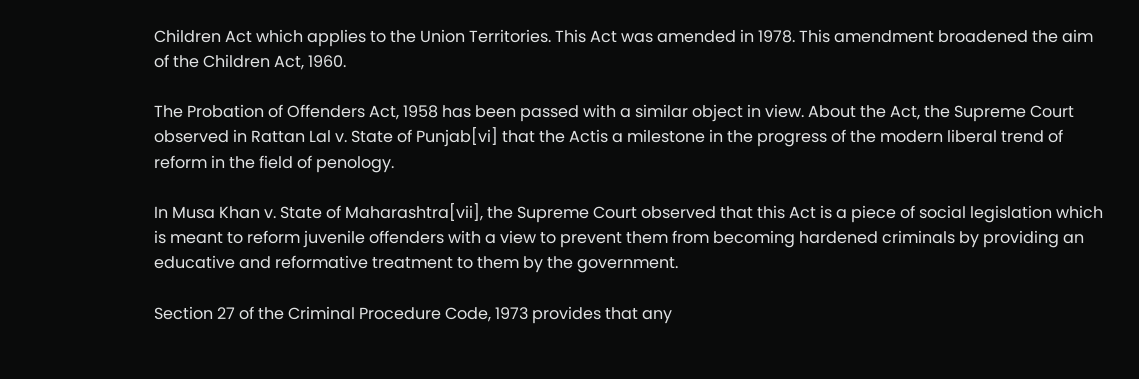Children Act which applies to the Union Territories. This Act was amended in 1978. This amendment broadened the aim of the Children Act, 1960.

The Probation of Offenders Act, 1958 has been passed with a similar object in view. About the Act, the Supreme Court observed in Rattan Lal v. State of Punjab[vi] that the Actis a milestone in the progress of the modern liberal trend of reform in the field of penology.

In Musa Khan v. State of Maharashtra[vii], the Supreme Court observed that this Act is a piece of social legislation which is meant to reform juvenile offenders with a view to prevent them from becoming hardened criminals by providing an educative and reformative treatment to them by the government.

Section 27 of the Criminal Procedure Code, 1973 provides that any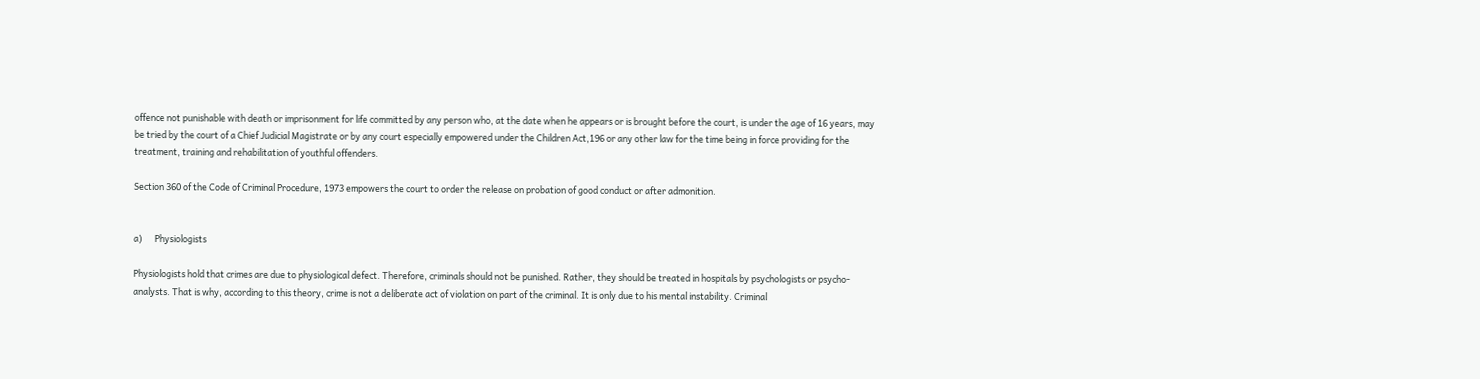offence not punishable with death or imprisonment for life committed by any person who, at the date when he appears or is brought before the court, is under the age of 16 years, may be tried by the court of a Chief Judicial Magistrate or by any court especially empowered under the Children Act,196 or any other law for the time being in force providing for the treatment, training and rehabilitation of youthful offenders.

Section 360 of the Code of Criminal Procedure, 1973 empowers the court to order the release on probation of good conduct or after admonition.


a)      Physiologists

Physiologists hold that crimes are due to physiological defect. Therefore, criminals should not be punished. Rather, they should be treated in hospitals by psychologists or psycho-analysts. That is why, according to this theory, crime is not a deliberate act of violation on part of the criminal. It is only due to his mental instability. Criminal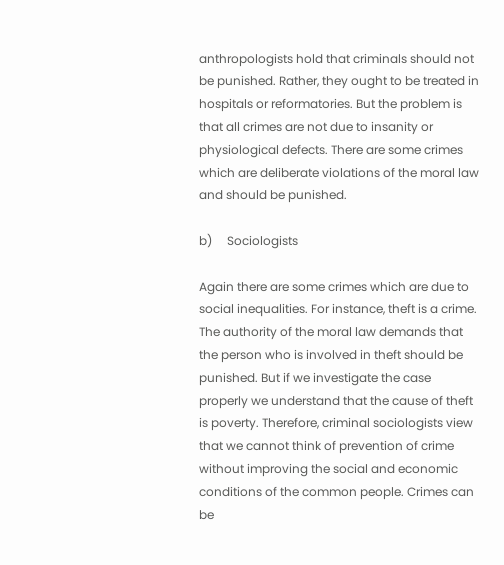anthropologists hold that criminals should not be punished. Rather, they ought to be treated in hospitals or reformatories. But the problem is that all crimes are not due to insanity or physiological defects. There are some crimes which are deliberate violations of the moral law and should be punished.

b)     Sociologists

Again there are some crimes which are due to social inequalities. For instance, theft is a crime. The authority of the moral law demands that the person who is involved in theft should be punished. But if we investigate the case properly we understand that the cause of theft is poverty. Therefore, criminal sociologists view that we cannot think of prevention of crime without improving the social and economic conditions of the common people. Crimes can be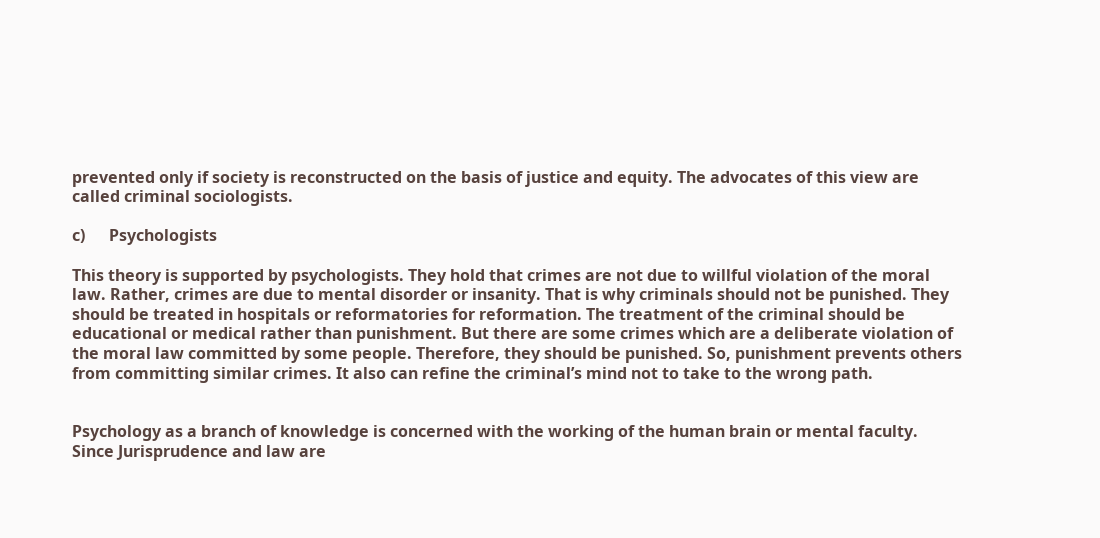prevented only if society is reconstructed on the basis of justice and equity. The advocates of this view are called criminal sociologists.

c)      Psychologists

This theory is supported by psychologists. They hold that crimes are not due to willful violation of the moral law. Rather, crimes are due to mental disorder or insanity. That is why criminals should not be punished. They should be treated in hospitals or reformatories for reformation. The treatment of the criminal should be educational or medical rather than punishment. But there are some crimes which are a deliberate violation of the moral law committed by some people. Therefore, they should be punished. So, punishment prevents others from committing similar crimes. It also can refine the criminal’s mind not to take to the wrong path.


Psychology as a branch of knowledge is concerned with the working of the human brain or mental faculty. Since Jurisprudence and law are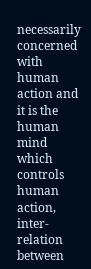necessarily concerned with human action and it is the human mind which controls human action, inter-relation between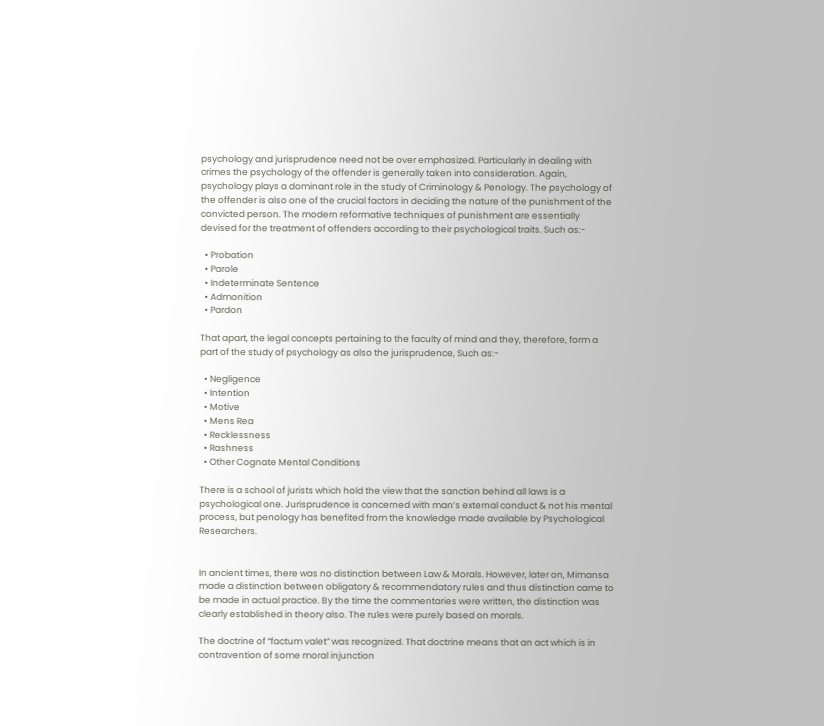psychology and jurisprudence need not be over emphasized. Particularly in dealing with crimes the psychology of the offender is generally taken into consideration. Again, psychology plays a dominant role in the study of Criminology & Penology. The psychology of the offender is also one of the crucial factors in deciding the nature of the punishment of the convicted person. The modern reformative techniques of punishment are essentially devised for the treatment of offenders according to their psychological traits. Such as:-

  • Probation
  • Parole
  • Indeterminate Sentence
  • Admonition
  • Pardon

That apart, the legal concepts pertaining to the faculty of mind and they, therefore, form a part of the study of psychology as also the jurisprudence, Such as:-

  • Negligence
  • Intention
  • Motive
  • Mens Rea
  • Recklessness
  • Rashness
  • Other Cognate Mental Conditions

There is a school of jurists which hold the view that the sanction behind all laws is a psychological one. Jurisprudence is concerned with man’s external conduct & not his mental process, but penology has benefited from the knowledge made available by Psychological Researchers.


In ancient times, there was no distinction between Law & Morals. However, later on, Mimansa made a distinction between obligatory & recommendatory rules and thus distinction came to be made in actual practice. By the time the commentaries were written, the distinction was clearly established in theory also. The rules were purely based on morals.

The doctrine of “factum valet” was recognized. That doctrine means that an act which is in contravention of some moral injunction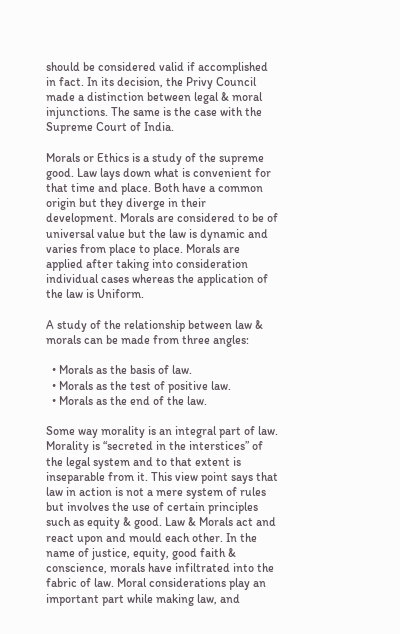should be considered valid if accomplished in fact. In its decision, the Privy Council made a distinction between legal & moral injunctions. The same is the case with the Supreme Court of India.

Morals or Ethics is a study of the supreme good. Law lays down what is convenient for that time and place. Both have a common origin but they diverge in their development. Morals are considered to be of universal value but the law is dynamic and varies from place to place. Morals are applied after taking into consideration individual cases whereas the application of the law is Uniform.

A study of the relationship between law & morals can be made from three angles:

  • Morals as the basis of law.
  • Morals as the test of positive law.
  • Morals as the end of the law.

Some way morality is an integral part of law. Morality is “secreted in the interstices” of the legal system and to that extent is inseparable from it. This view point says that law in action is not a mere system of rules but involves the use of certain principles such as equity & good. Law & Morals act and react upon and mould each other. In the name of justice, equity, good faith & conscience, morals have infiltrated into the fabric of law. Moral considerations play an important part while making law, and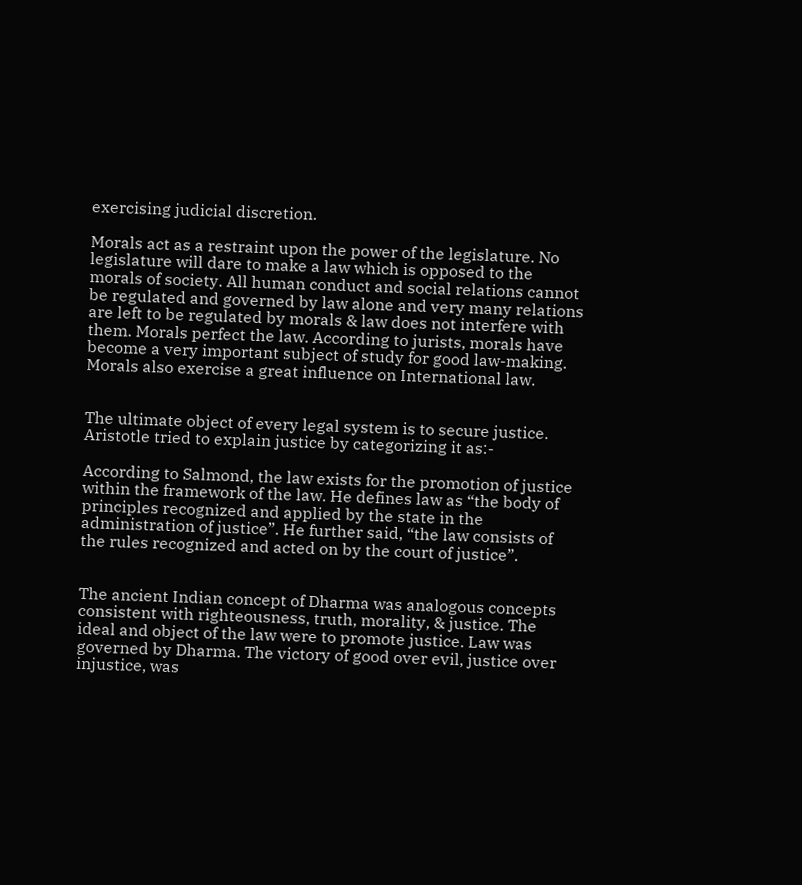exercising judicial discretion.

Morals act as a restraint upon the power of the legislature. No legislature will dare to make a law which is opposed to the morals of society. All human conduct and social relations cannot be regulated and governed by law alone and very many relations are left to be regulated by morals & law does not interfere with them. Morals perfect the law. According to jurists, morals have become a very important subject of study for good law-making. Morals also exercise a great influence on International law.


The ultimate object of every legal system is to secure justice. Aristotle tried to explain justice by categorizing it as:-

According to Salmond, the law exists for the promotion of justice within the framework of the law. He defines law as “the body of principles recognized and applied by the state in the administration of justice”. He further said, “the law consists of the rules recognized and acted on by the court of justice”.


The ancient Indian concept of Dharma was analogous concepts consistent with righteousness, truth, morality, & justice. The ideal and object of the law were to promote justice. Law was governed by Dharma. The victory of good over evil, justice over injustice, was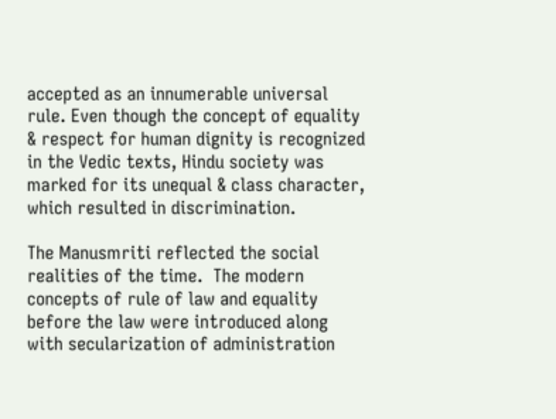accepted as an innumerable universal rule. Even though the concept of equality & respect for human dignity is recognized in the Vedic texts, Hindu society was marked for its unequal & class character, which resulted in discrimination.

The Manusmriti reflected the social realities of the time.  The modern concepts of rule of law and equality before the law were introduced along with secularization of administration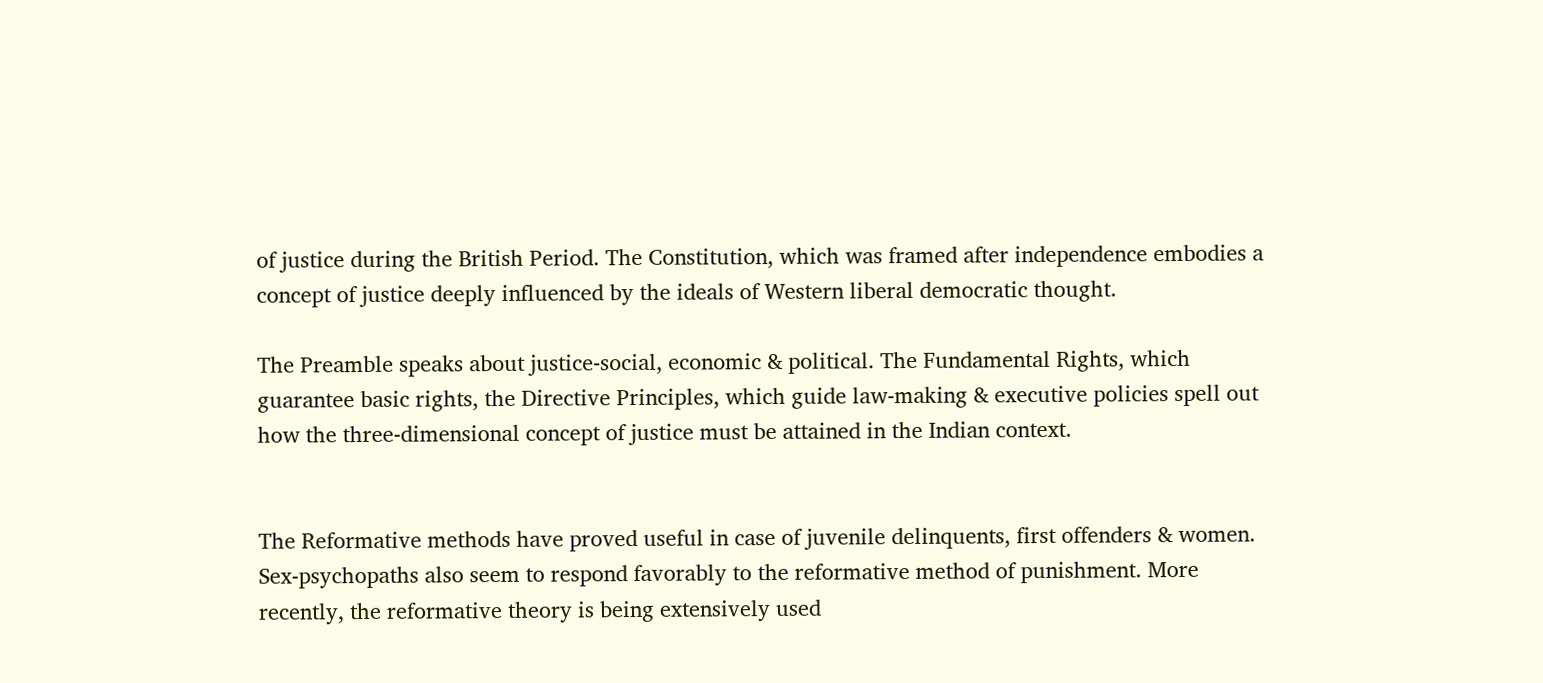of justice during the British Period. The Constitution, which was framed after independence embodies a concept of justice deeply influenced by the ideals of Western liberal democratic thought.

The Preamble speaks about justice-social, economic & political. The Fundamental Rights, which guarantee basic rights, the Directive Principles, which guide law-making & executive policies spell out how the three-dimensional concept of justice must be attained in the Indian context.


The Reformative methods have proved useful in case of juvenile delinquents, first offenders & women. Sex-psychopaths also seem to respond favorably to the reformative method of punishment. More recently, the reformative theory is being extensively used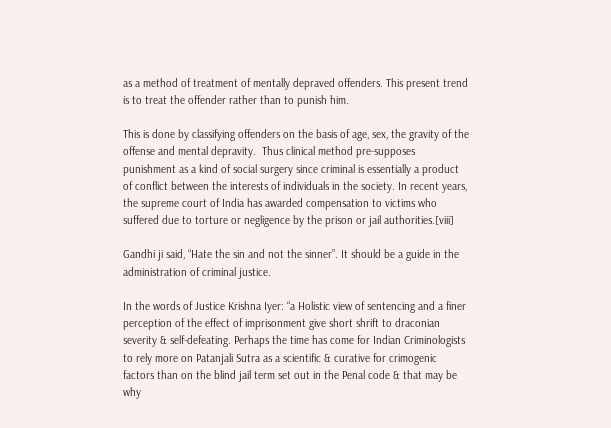as a method of treatment of mentally depraved offenders. This present trend is to treat the offender rather than to punish him.

This is done by classifying offenders on the basis of age, sex, the gravity of the offense and mental depravity.  Thus clinical method pre-supposes punishment as a kind of social surgery since criminal is essentially a product of conflict between the interests of individuals in the society. In recent years, the supreme court of India has awarded compensation to victims who suffered due to torture or negligence by the prison or jail authorities.[viii]

Gandhi ji said, “Hate the sin and not the sinner”. It should be a guide in the administration of criminal justice.

In the words of Justice Krishna Iyer: “a Holistic view of sentencing and a finer perception of the effect of imprisonment give short shrift to draconian severity & self-defeating. Perhaps the time has come for Indian Criminologists to rely more on Patanjali Sutra as a scientific & curative for crimogenic factors than on the blind jail term set out in the Penal code & that may be why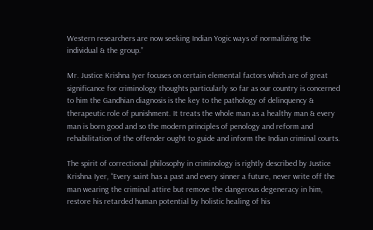Western researchers are now seeking Indian Yogic ways of normalizing the individual & the group.”

Mr. Justice Krishna Iyer focuses on certain elemental factors which are of great significance for criminology thoughts particularly so far as our country is concerned to him the Gandhian diagnosis is the key to the pathology of delinquency & therapeutic role of punishment. It treats the whole man as a healthy man & every man is born good and so the modern principles of penology and reform and rehabilitation of the offender ought to guide and inform the Indian criminal courts.

The spirit of correctional philosophy in criminology is rightly described by Justice Krishna Iyer, “Every saint has a past and every sinner a future, never write off the man wearing the criminal attire but remove the dangerous degeneracy in him, restore his retarded human potential by holistic healing of his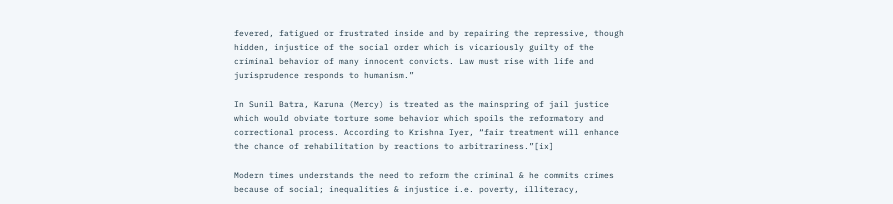fevered, fatigued or frustrated inside and by repairing the repressive, though hidden, injustice of the social order which is vicariously guilty of the criminal behavior of many innocent convicts. Law must rise with life and jurisprudence responds to humanism.”

In Sunil Batra, Karuna (Mercy) is treated as the mainspring of jail justice which would obviate torture some behavior which spoils the reformatory and correctional process. According to Krishna Iyer, “fair treatment will enhance the chance of rehabilitation by reactions to arbitrariness.”[ix]

Modern times understands the need to reform the criminal & he commits crimes because of social; inequalities & injustice i.e. poverty, illiteracy,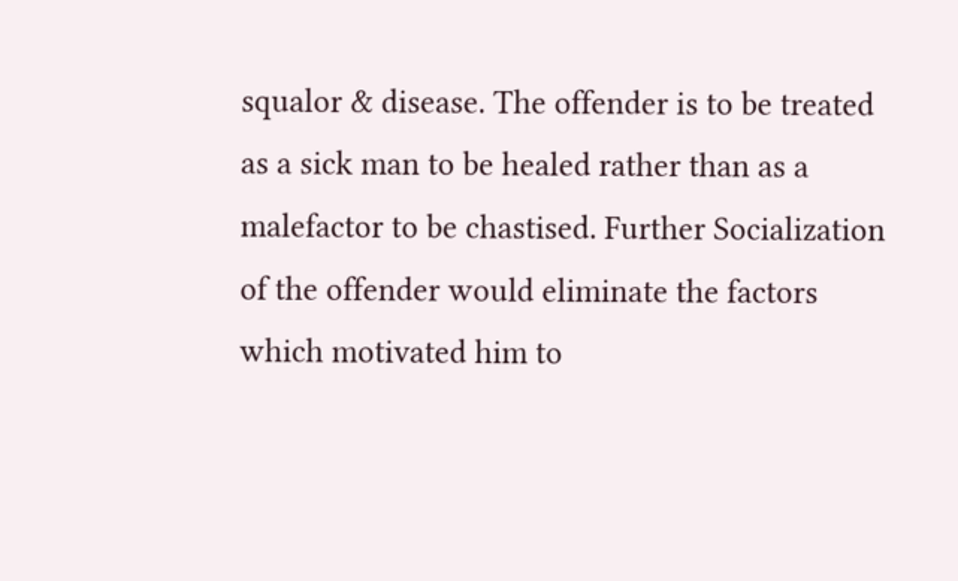squalor & disease. The offender is to be treated as a sick man to be healed rather than as a malefactor to be chastised. Further Socialization of the offender would eliminate the factors which motivated him to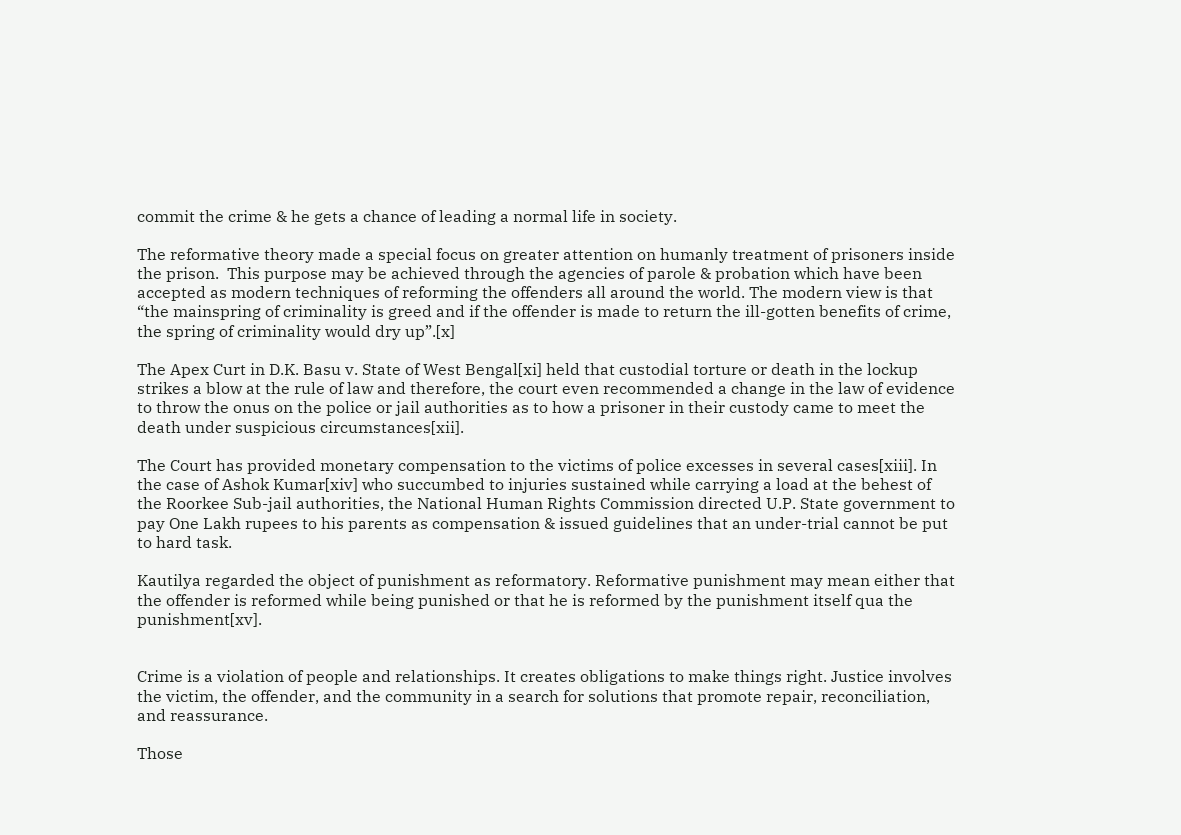commit the crime & he gets a chance of leading a normal life in society.

The reformative theory made a special focus on greater attention on humanly treatment of prisoners inside the prison.  This purpose may be achieved through the agencies of parole & probation which have been accepted as modern techniques of reforming the offenders all around the world. The modern view is that “the mainspring of criminality is greed and if the offender is made to return the ill-gotten benefits of crime, the spring of criminality would dry up”.[x]

The Apex Curt in D.K. Basu v. State of West Bengal[xi] held that custodial torture or death in the lockup strikes a blow at the rule of law and therefore, the court even recommended a change in the law of evidence to throw the onus on the police or jail authorities as to how a prisoner in their custody came to meet the death under suspicious circumstances[xii].

The Court has provided monetary compensation to the victims of police excesses in several cases[xiii]. In the case of Ashok Kumar[xiv] who succumbed to injuries sustained while carrying a load at the behest of the Roorkee Sub-jail authorities, the National Human Rights Commission directed U.P. State government to pay One Lakh rupees to his parents as compensation & issued guidelines that an under-trial cannot be put to hard task.

Kautilya regarded the object of punishment as reformatory. Reformative punishment may mean either that the offender is reformed while being punished or that he is reformed by the punishment itself qua the punishment[xv].


Crime is a violation of people and relationships. It creates obligations to make things right. Justice involves the victim, the offender, and the community in a search for solutions that promote repair, reconciliation, and reassurance.

Those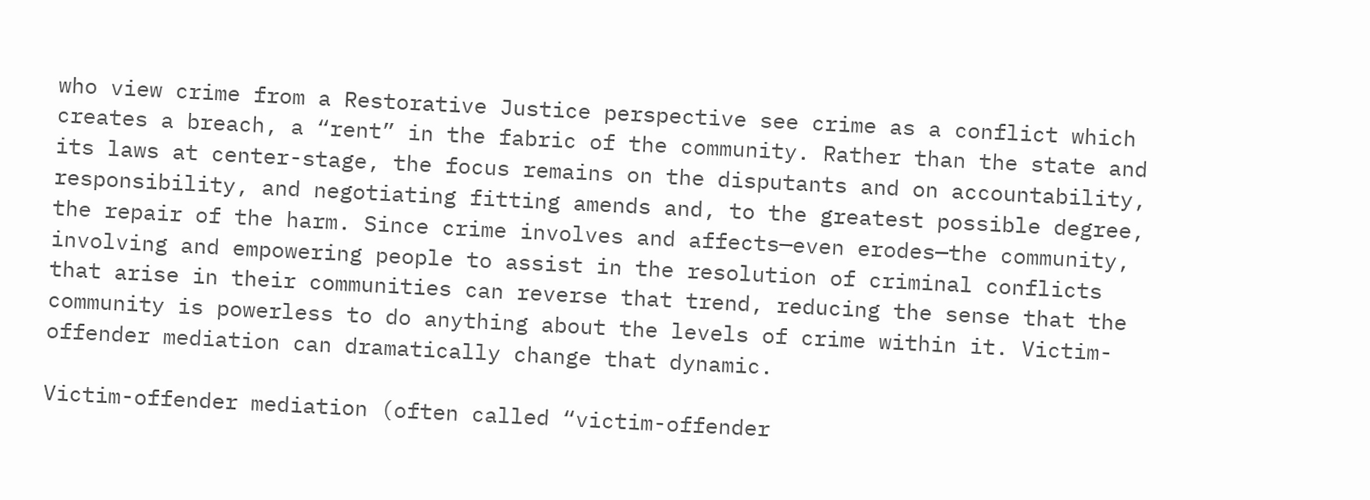who view crime from a Restorative Justice perspective see crime as a conflict which creates a breach, a “rent” in the fabric of the community. Rather than the state and its laws at center-stage, the focus remains on the disputants and on accountability, responsibility, and negotiating fitting amends and, to the greatest possible degree, the repair of the harm. Since crime involves and affects—even erodes—the community, involving and empowering people to assist in the resolution of criminal conflicts that arise in their communities can reverse that trend, reducing the sense that the community is powerless to do anything about the levels of crime within it. Victim-offender mediation can dramatically change that dynamic.

Victim-offender mediation (often called “victim-offender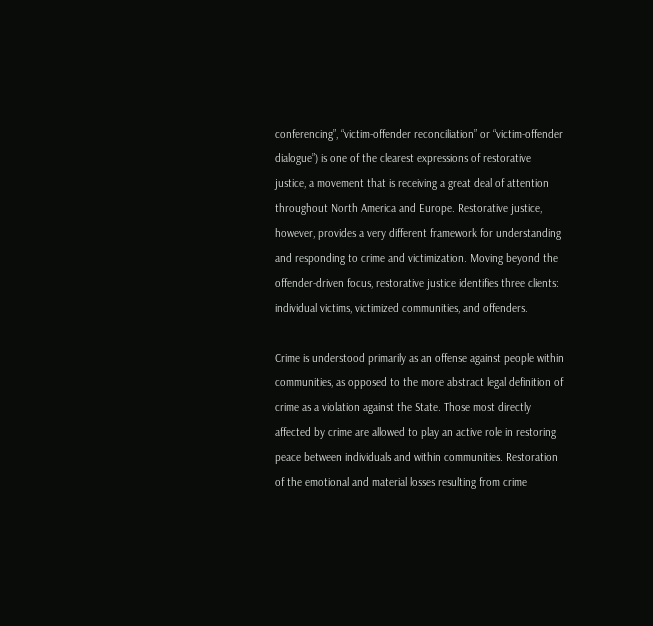conferencing”, “victim-offender reconciliation” or “victim-offender dialogue”) is one of the clearest expressions of restorative justice, a movement that is receiving a great deal of attention throughout North America and Europe. Restorative justice, however, provides a very different framework for understanding and responding to crime and victimization. Moving beyond the offender-driven focus, restorative justice identifies three clients: individual victims, victimized communities, and offenders.

Crime is understood primarily as an offense against people within communities, as opposed to the more abstract legal definition of crime as a violation against the State. Those most directly affected by crime are allowed to play an active role in restoring peace between individuals and within communities. Restoration of the emotional and material losses resulting from crime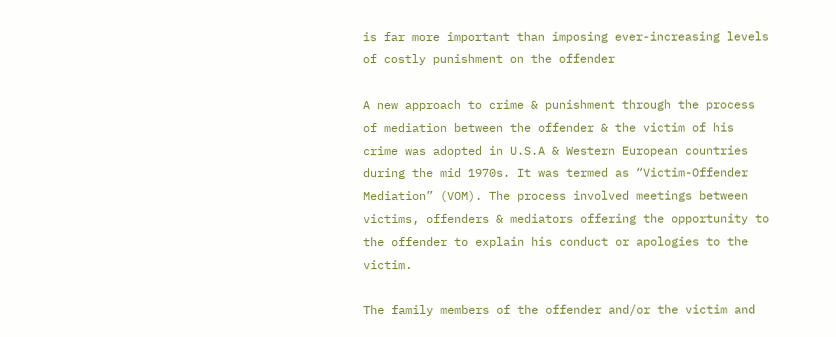is far more important than imposing ever-increasing levels of costly punishment on the offender

A new approach to crime & punishment through the process of mediation between the offender & the victim of his crime was adopted in U.S.A & Western European countries during the mid 1970s. It was termed as “Victim-Offender Mediation” (VOM). The process involved meetings between victims, offenders & mediators offering the opportunity to the offender to explain his conduct or apologies to the victim.

The family members of the offender and/or the victim and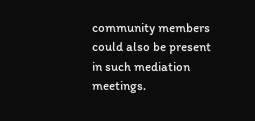community members could also be present in such mediation meetings.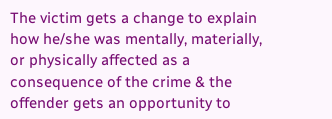The victim gets a change to explain how he/she was mentally, materially, or physically affected as a consequence of the crime & the offender gets an opportunity to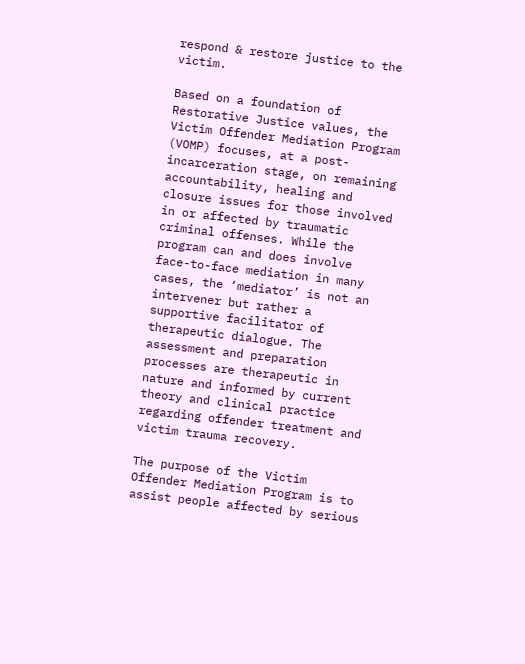respond & restore justice to the victim.

Based on a foundation of Restorative Justice values, the Victim Offender Mediation Program (VOMP) focuses, at a post-incarceration stage, on remaining accountability, healing and closure issues for those involved in or affected by traumatic criminal offenses. While the program can and does involve face-to-face mediation in many cases, the ‘mediator’ is not an intervener but rather a supportive facilitator of therapeutic dialogue. The assessment and preparation processes are therapeutic in nature and informed by current theory and clinical practice regarding offender treatment and victim trauma recovery.

The purpose of the Victim Offender Mediation Program is to assist people affected by serious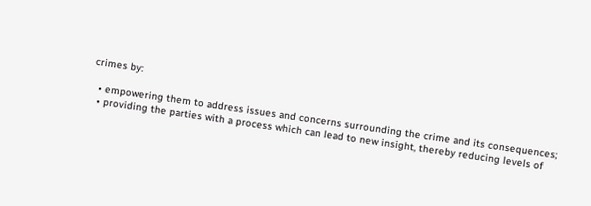crimes by:

  • empowering them to address issues and concerns surrounding the crime and its consequences;
  • providing the parties with a process which can lead to new insight, thereby reducing levels of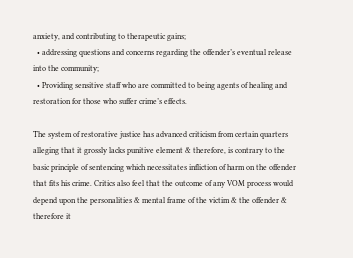anxiety, and contributing to therapeutic gains;
  • addressing questions and concerns regarding the offender’s eventual release into the community;
  • Providing sensitive staff who are committed to being agents of healing and restoration for those who suffer crime’s effects.

The system of restorative justice has advanced criticism from certain quarters alleging that it grossly lacks punitive element & therefore, is contrary to the basic principle of sentencing which necessitates infliction of harm on the offender that fits his crime. Critics also feel that the outcome of any VOM process would depend upon the personalities & mental frame of the victim & the offender & therefore it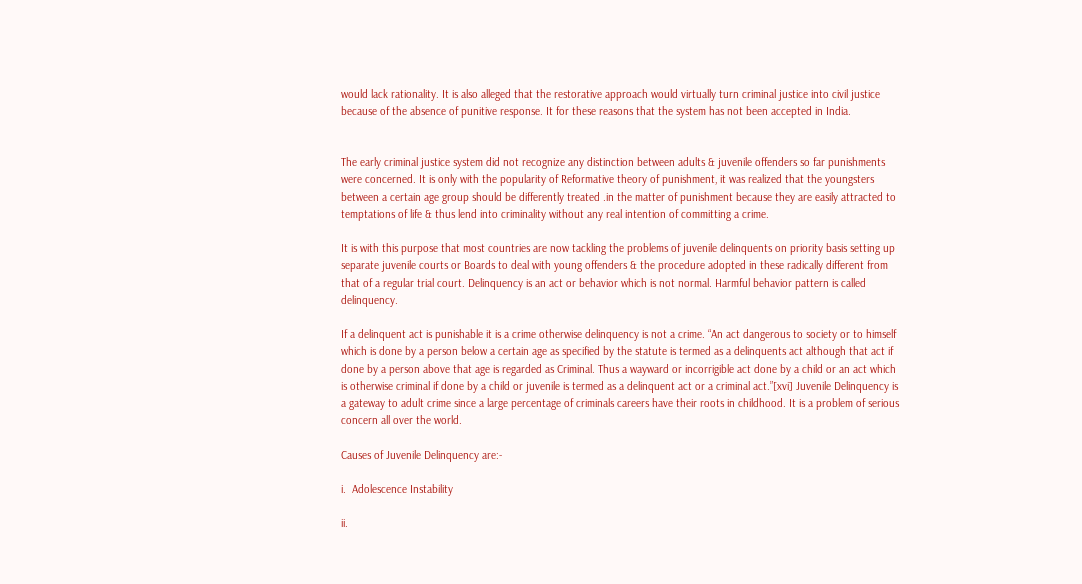would lack rationality. It is also alleged that the restorative approach would virtually turn criminal justice into civil justice because of the absence of punitive response. It for these reasons that the system has not been accepted in India.


The early criminal justice system did not recognize any distinction between adults & juvenile offenders so far punishments were concerned. It is only with the popularity of Reformative theory of punishment, it was realized that the youngsters between a certain age group should be differently treated .in the matter of punishment because they are easily attracted to temptations of life & thus lend into criminality without any real intention of committing a crime.

It is with this purpose that most countries are now tackling the problems of juvenile delinquents on priority basis setting up separate juvenile courts or Boards to deal with young offenders & the procedure adopted in these radically different from that of a regular trial court. Delinquency is an act or behavior which is not normal. Harmful behavior pattern is called delinquency.

If a delinquent act is punishable it is a crime otherwise delinquency is not a crime. “An act dangerous to society or to himself which is done by a person below a certain age as specified by the statute is termed as a delinquents act although that act if done by a person above that age is regarded as Criminal. Thus a wayward or incorrigible act done by a child or an act which is otherwise criminal if done by a child or juvenile is termed as a delinquent act or a criminal act.”[xvi] Juvenile Delinquency is a gateway to adult crime since a large percentage of criminals careers have their roots in childhood. It is a problem of serious concern all over the world.

Causes of Juvenile Delinquency are:-

i.  Adolescence Instability

ii.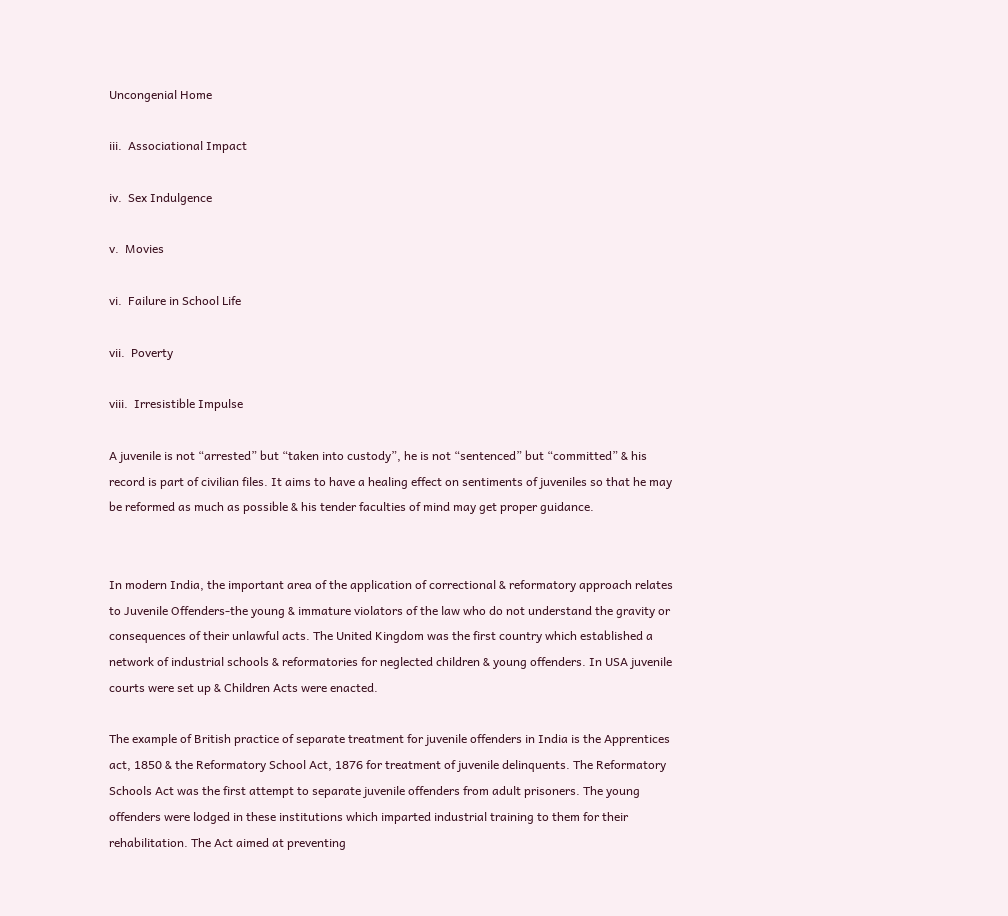Uncongenial Home

iii.  Associational Impact

iv.  Sex Indulgence

v.  Movies

vi.  Failure in School Life

vii.  Poverty

viii.  Irresistible Impulse

A juvenile is not “arrested” but “taken into custody”, he is not “sentenced” but “committed” & his record is part of civilian files. It aims to have a healing effect on sentiments of juveniles so that he may be reformed as much as possible & his tender faculties of mind may get proper guidance.


In modern India, the important area of the application of correctional & reformatory approach relates to Juvenile Offenders-the young & immature violators of the law who do not understand the gravity or consequences of their unlawful acts. The United Kingdom was the first country which established a network of industrial schools & reformatories for neglected children & young offenders. In USA juvenile courts were set up & Children Acts were enacted.

The example of British practice of separate treatment for juvenile offenders in India is the Apprentices act, 1850 & the Reformatory School Act, 1876 for treatment of juvenile delinquents. The Reformatory Schools Act was the first attempt to separate juvenile offenders from adult prisoners. The young offenders were lodged in these institutions which imparted industrial training to them for their rehabilitation. The Act aimed at preventing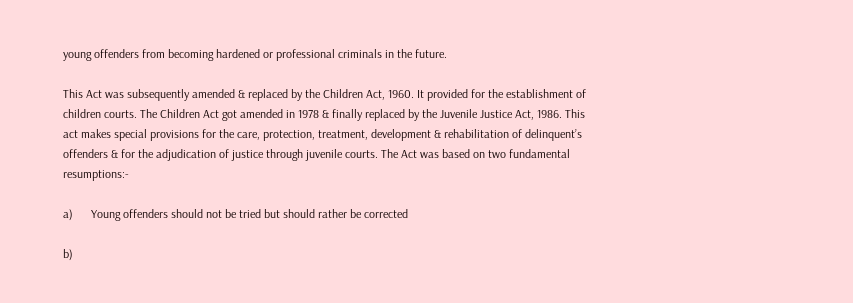young offenders from becoming hardened or professional criminals in the future.

This Act was subsequently amended & replaced by the Children Act, 1960. It provided for the establishment of children courts. The Children Act got amended in 1978 & finally replaced by the Juvenile Justice Act, 1986. This act makes special provisions for the care, protection, treatment, development & rehabilitation of delinquent’s offenders & for the adjudication of justice through juvenile courts. The Act was based on two fundamental resumptions:-

a)      Young offenders should not be tried but should rather be corrected

b)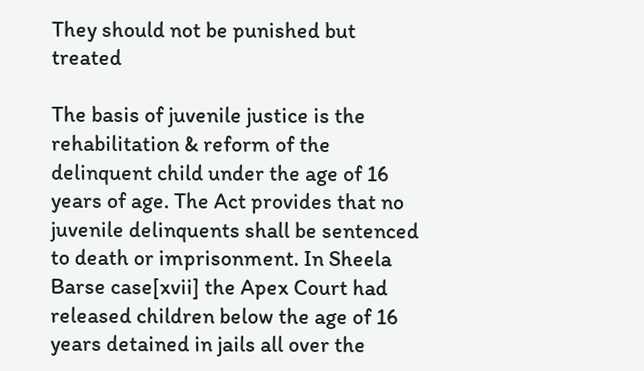They should not be punished but treated

The basis of juvenile justice is the rehabilitation & reform of the delinquent child under the age of 16 years of age. The Act provides that no juvenile delinquents shall be sentenced to death or imprisonment. In Sheela Barse case[xvii] the Apex Court had released children below the age of 16 years detained in jails all over the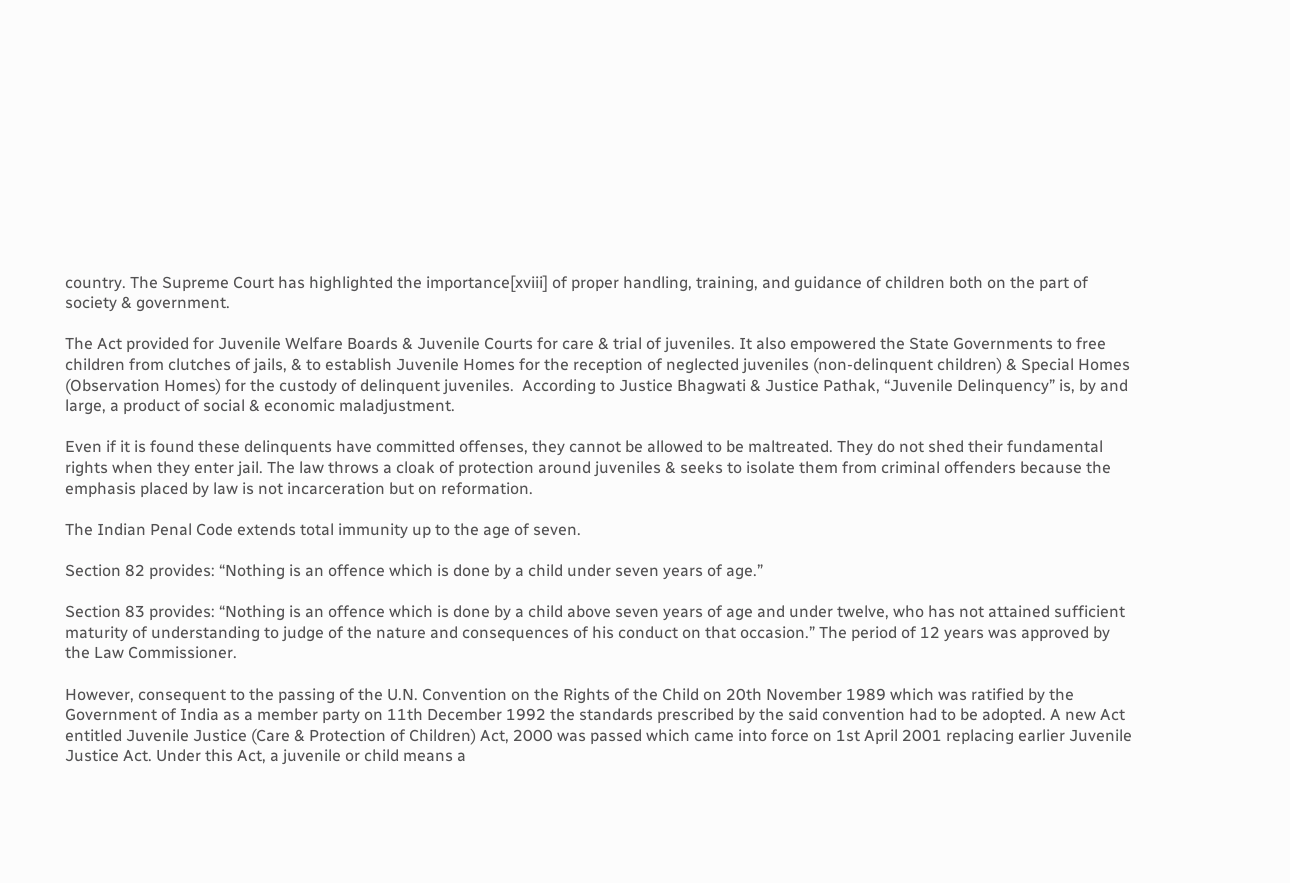country. The Supreme Court has highlighted the importance[xviii] of proper handling, training, and guidance of children both on the part of society & government.

The Act provided for Juvenile Welfare Boards & Juvenile Courts for care & trial of juveniles. It also empowered the State Governments to free children from clutches of jails, & to establish Juvenile Homes for the reception of neglected juveniles (non-delinquent children) & Special Homes (Observation Homes) for the custody of delinquent juveniles.  According to Justice Bhagwati & Justice Pathak, “Juvenile Delinquency” is, by and large, a product of social & economic maladjustment.

Even if it is found these delinquents have committed offenses, they cannot be allowed to be maltreated. They do not shed their fundamental rights when they enter jail. The law throws a cloak of protection around juveniles & seeks to isolate them from criminal offenders because the emphasis placed by law is not incarceration but on reformation.

The Indian Penal Code extends total immunity up to the age of seven.

Section 82 provides: “Nothing is an offence which is done by a child under seven years of age.”

Section 83 provides: “Nothing is an offence which is done by a child above seven years of age and under twelve, who has not attained sufficient maturity of understanding to judge of the nature and consequences of his conduct on that occasion.” The period of 12 years was approved by the Law Commissioner.

However, consequent to the passing of the U.N. Convention on the Rights of the Child on 20th November 1989 which was ratified by the Government of India as a member party on 11th December 1992 the standards prescribed by the said convention had to be adopted. A new Act entitled Juvenile Justice (Care & Protection of Children) Act, 2000 was passed which came into force on 1st April 2001 replacing earlier Juvenile Justice Act. Under this Act, a juvenile or child means a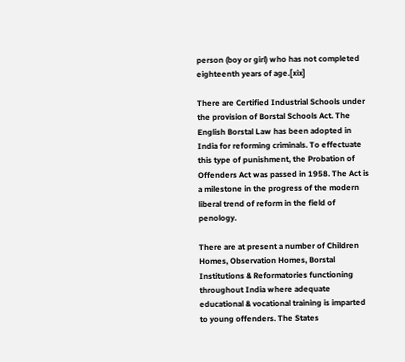person (boy or girl) who has not completed eighteenth years of age.[xix]

There are Certified Industrial Schools under the provision of Borstal Schools Act. The English Borstal Law has been adopted in India for reforming criminals. To effectuate this type of punishment, the Probation of Offenders Act was passed in 1958. The Act is a milestone in the progress of the modern liberal trend of reform in the field of penology.

There are at present a number of Children Homes, Observation Homes, Borstal Institutions & Reformatories functioning throughout India where adequate educational & vocational training is imparted to young offenders. The States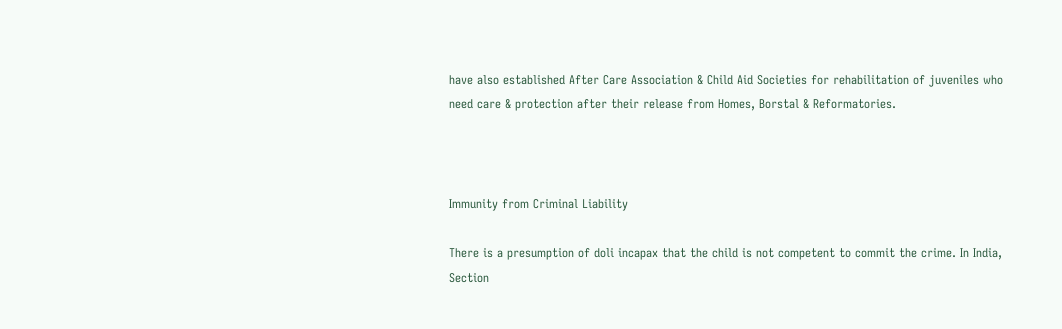have also established After Care Association & Child Aid Societies for rehabilitation of juveniles who need care & protection after their release from Homes, Borstal & Reformatories.



Immunity from Criminal Liability

There is a presumption of doli incapax that the child is not competent to commit the crime. In India, Section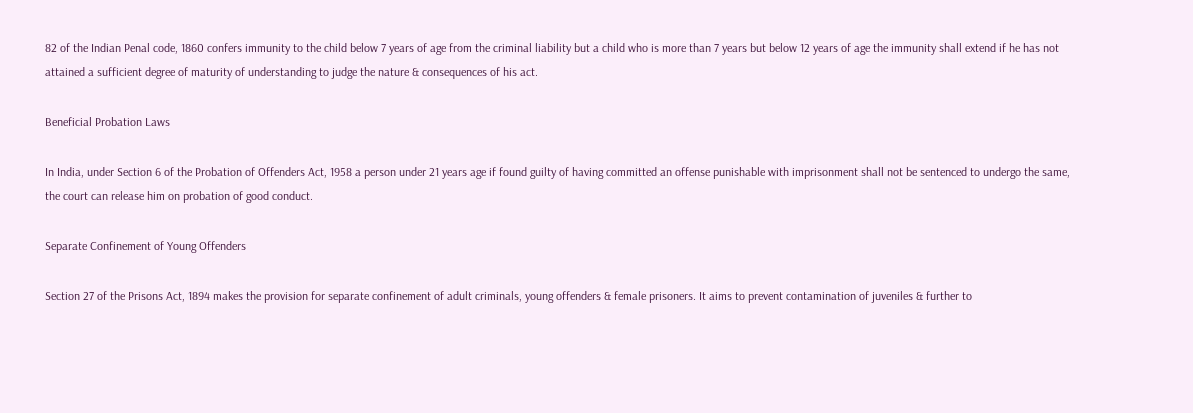82 of the Indian Penal code, 1860 confers immunity to the child below 7 years of age from the criminal liability but a child who is more than 7 years but below 12 years of age the immunity shall extend if he has not attained a sufficient degree of maturity of understanding to judge the nature & consequences of his act.

Beneficial Probation Laws

In India, under Section 6 of the Probation of Offenders Act, 1958 a person under 21 years age if found guilty of having committed an offense punishable with imprisonment shall not be sentenced to undergo the same, the court can release him on probation of good conduct.

Separate Confinement of Young Offenders

Section 27 of the Prisons Act, 1894 makes the provision for separate confinement of adult criminals, young offenders & female prisoners. It aims to prevent contamination of juveniles & further to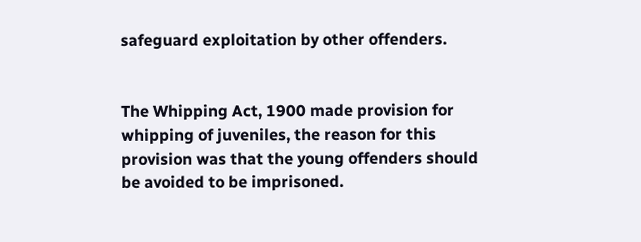safeguard exploitation by other offenders.


The Whipping Act, 1900 made provision for whipping of juveniles, the reason for this provision was that the young offenders should be avoided to be imprisoned.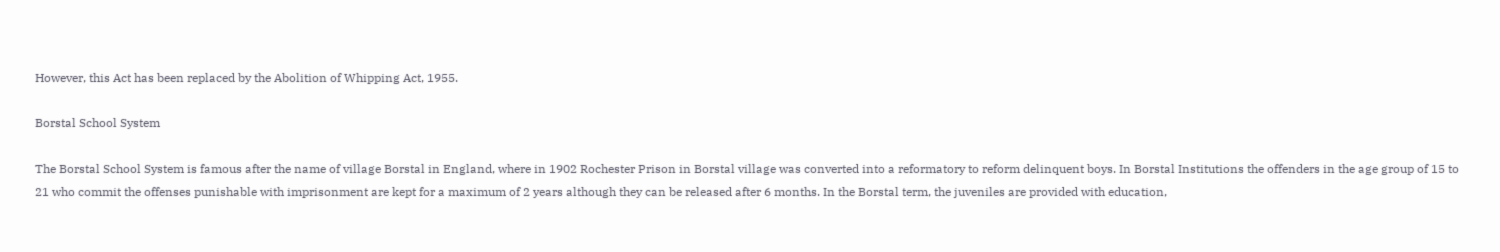However, this Act has been replaced by the Abolition of Whipping Act, 1955.

Borstal School System

The Borstal School System is famous after the name of village Borstal in England, where in 1902 Rochester Prison in Borstal village was converted into a reformatory to reform delinquent boys. In Borstal Institutions the offenders in the age group of 15 to 21 who commit the offenses punishable with imprisonment are kept for a maximum of 2 years although they can be released after 6 months. In the Borstal term, the juveniles are provided with education,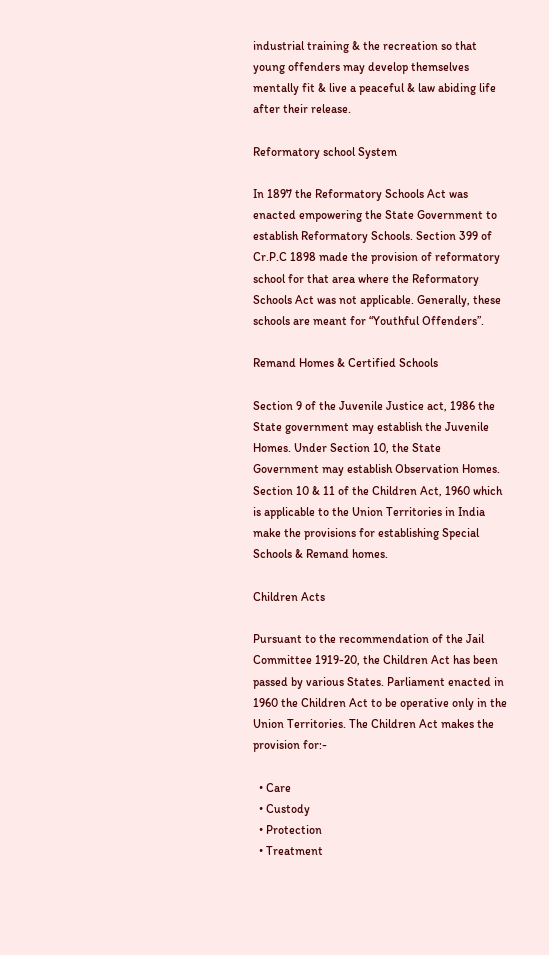industrial training & the recreation so that young offenders may develop themselves mentally fit & live a peaceful & law abiding life after their release.

Reformatory school System

In 1897 the Reformatory Schools Act was enacted empowering the State Government to establish Reformatory Schools. Section 399 of Cr.P.C 1898 made the provision of reformatory school for that area where the Reformatory Schools Act was not applicable. Generally, these schools are meant for “Youthful Offenders”.

Remand Homes & Certified Schools

Section 9 of the Juvenile Justice act, 1986 the State government may establish the Juvenile Homes. Under Section 10, the State Government may establish Observation Homes. Section 10 & 11 of the Children Act, 1960 which is applicable to the Union Territories in India make the provisions for establishing Special Schools & Remand homes.

Children Acts

Pursuant to the recommendation of the Jail Committee 1919-20, the Children Act has been passed by various States. Parliament enacted in 1960 the Children Act to be operative only in the Union Territories. The Children Act makes the provision for:-

  • Care
  • Custody
  • Protection
  • Treatment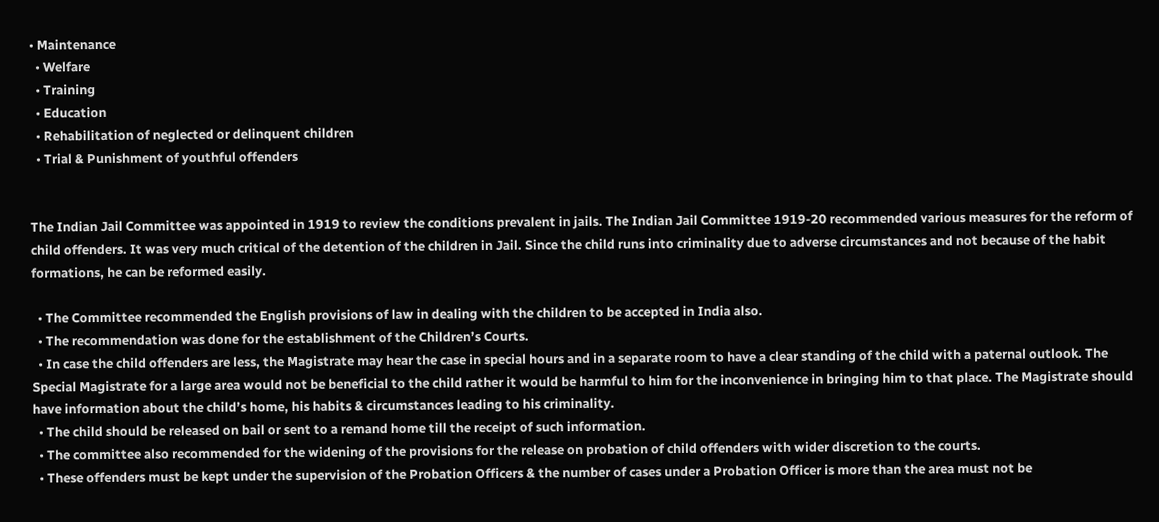• Maintenance
  • Welfare
  • Training
  • Education
  • Rehabilitation of neglected or delinquent children
  • Trial & Punishment of youthful offenders


The Indian Jail Committee was appointed in 1919 to review the conditions prevalent in jails. The Indian Jail Committee 1919-20 recommended various measures for the reform of child offenders. It was very much critical of the detention of the children in Jail. Since the child runs into criminality due to adverse circumstances and not because of the habit formations, he can be reformed easily.

  • The Committee recommended the English provisions of law in dealing with the children to be accepted in India also.
  • The recommendation was done for the establishment of the Children’s Courts.
  • In case the child offenders are less, the Magistrate may hear the case in special hours and in a separate room to have a clear standing of the child with a paternal outlook. The Special Magistrate for a large area would not be beneficial to the child rather it would be harmful to him for the inconvenience in bringing him to that place. The Magistrate should have information about the child’s home, his habits & circumstances leading to his criminality.
  • The child should be released on bail or sent to a remand home till the receipt of such information.
  • The committee also recommended for the widening of the provisions for the release on probation of child offenders with wider discretion to the courts.
  • These offenders must be kept under the supervision of the Probation Officers & the number of cases under a Probation Officer is more than the area must not be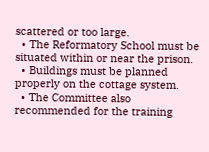scattered or too large.
  • The Reformatory School must be situated within or near the prison.
  • Buildings must be planned properly on the cottage system.
  • The Committee also recommended for the training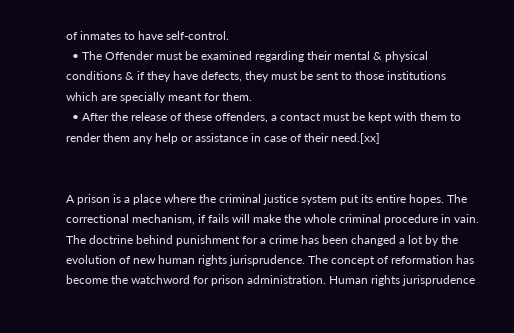of inmates to have self-control.
  • The Offender must be examined regarding their mental & physical conditions & if they have defects, they must be sent to those institutions which are specially meant for them.
  • After the release of these offenders, a contact must be kept with them to render them any help or assistance in case of their need.[xx]


A prison is a place where the criminal justice system put its entire hopes. The correctional mechanism, if fails will make the whole criminal procedure in vain. The doctrine behind punishment for a crime has been changed a lot by the evolution of new human rights jurisprudence. The concept of reformation has become the watchword for prison administration. Human rights jurisprudence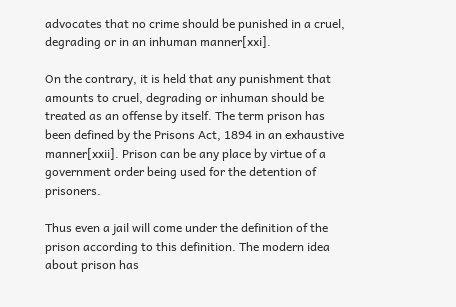advocates that no crime should be punished in a cruel, degrading or in an inhuman manner[xxi].

On the contrary, it is held that any punishment that amounts to cruel, degrading or inhuman should be treated as an offense by itself. The term prison has been defined by the Prisons Act, 1894 in an exhaustive manner[xxii]. Prison can be any place by virtue of a government order being used for the detention of prisoners.

Thus even a jail will come under the definition of the prison according to this definition. The modern idea about prison has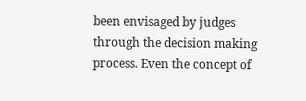been envisaged by judges through the decision making process. Even the concept of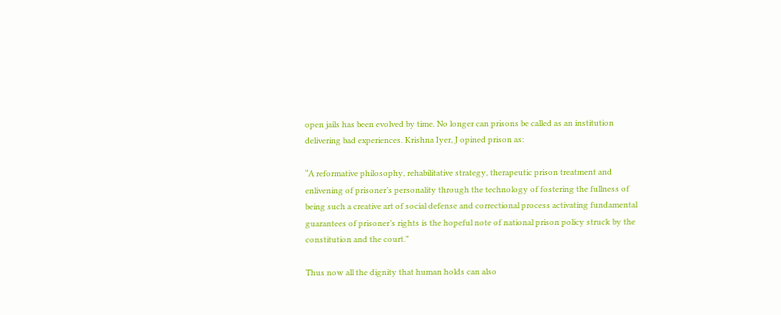open jails has been evolved by time. No longer can prisons be called as an institution delivering bad experiences. Krishna Iyer, J opined prison as:

“A reformative philosophy, rehabilitative strategy, therapeutic prison treatment and enlivening of prisoner’s personality through the technology of fostering the fullness of being such a creative art of social defense and correctional process activating fundamental guarantees of prisoner’s rights is the hopeful note of national prison policy struck by the constitution and the court.”

Thus now all the dignity that human holds can also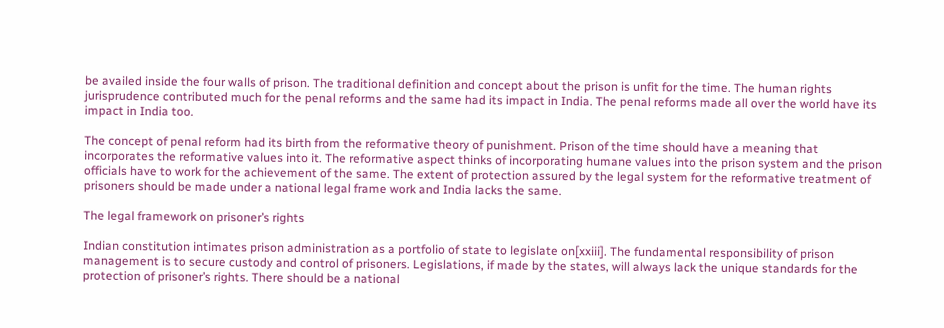be availed inside the four walls of prison. The traditional definition and concept about the prison is unfit for the time. The human rights jurisprudence contributed much for the penal reforms and the same had its impact in India. The penal reforms made all over the world have its impact in India too.

The concept of penal reform had its birth from the reformative theory of punishment. Prison of the time should have a meaning that incorporates the reformative values into it. The reformative aspect thinks of incorporating humane values into the prison system and the prison officials have to work for the achievement of the same. The extent of protection assured by the legal system for the reformative treatment of prisoners should be made under a national legal frame work and India lacks the same.

The legal framework on prisoner’s rights

Indian constitution intimates prison administration as a portfolio of state to legislate on[xxiii]. The fundamental responsibility of prison management is to secure custody and control of prisoners. Legislations, if made by the states, will always lack the unique standards for the protection of prisoner’s rights. There should be a national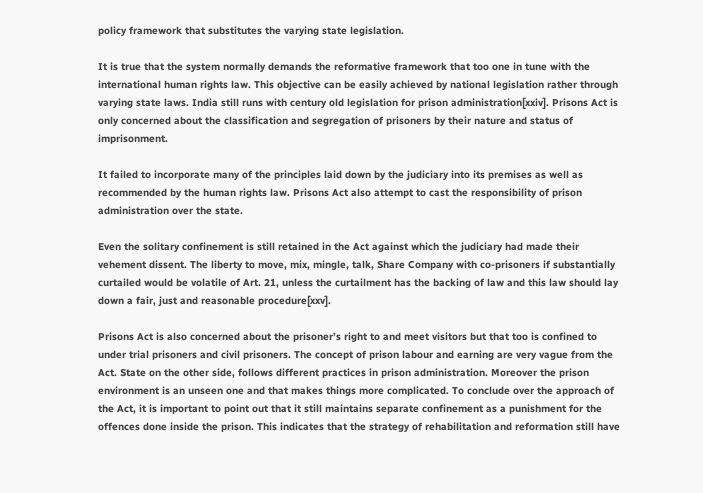policy framework that substitutes the varying state legislation.

It is true that the system normally demands the reformative framework that too one in tune with the international human rights law. This objective can be easily achieved by national legislation rather through varying state laws. India still runs with century old legislation for prison administration[xxiv]. Prisons Act is only concerned about the classification and segregation of prisoners by their nature and status of imprisonment.

It failed to incorporate many of the principles laid down by the judiciary into its premises as well as recommended by the human rights law. Prisons Act also attempt to cast the responsibility of prison administration over the state.

Even the solitary confinement is still retained in the Act against which the judiciary had made their vehement dissent. The liberty to move, mix, mingle, talk, Share Company with co-prisoners if substantially curtailed would be volatile of Art. 21, unless the curtailment has the backing of law and this law should lay down a fair, just and reasonable procedure[xxv].

Prisons Act is also concerned about the prisoner’s right to and meet visitors but that too is confined to under trial prisoners and civil prisoners. The concept of prison labour and earning are very vague from the Act. State on the other side, follows different practices in prison administration. Moreover the prison environment is an unseen one and that makes things more complicated. To conclude over the approach of the Act, it is important to point out that it still maintains separate confinement as a punishment for the offences done inside the prison. This indicates that the strategy of rehabilitation and reformation still have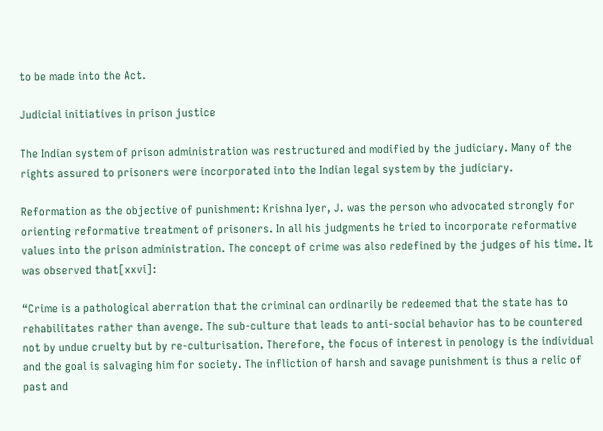to be made into the Act.

Judicial initiatives in prison justice

The Indian system of prison administration was restructured and modified by the judiciary. Many of the rights assured to prisoners were incorporated into the Indian legal system by the judiciary.

Reformation as the objective of punishment: Krishna Iyer, J. was the person who advocated strongly for orienting reformative treatment of prisoners. In all his judgments he tried to incorporate reformative values into the prison administration. The concept of crime was also redefined by the judges of his time. It was observed that[xxvi]:

“Crime is a pathological aberration that the criminal can ordinarily be redeemed that the state has to rehabilitates rather than avenge. The sub-culture that leads to anti-social behavior has to be countered not by undue cruelty but by re-culturisation. Therefore, the focus of interest in penology is the individual and the goal is salvaging him for society. The infliction of harsh and savage punishment is thus a relic of past and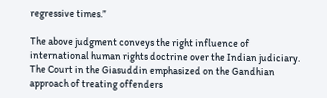regressive times.”

The above judgment conveys the right influence of international human rights doctrine over the Indian judiciary. The Court in the Giasuddin emphasized on the Gandhian approach of treating offenders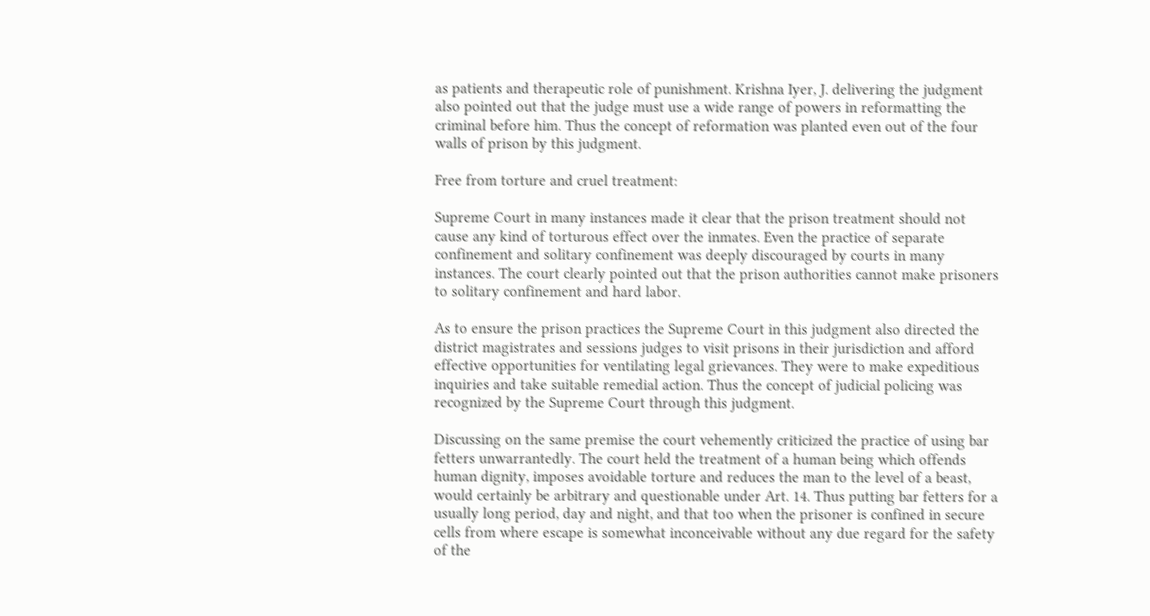as patients and therapeutic role of punishment. Krishna Iyer, J. delivering the judgment also pointed out that the judge must use a wide range of powers in reformatting the criminal before him. Thus the concept of reformation was planted even out of the four walls of prison by this judgment.

Free from torture and cruel treatment:

Supreme Court in many instances made it clear that the prison treatment should not cause any kind of torturous effect over the inmates. Even the practice of separate confinement and solitary confinement was deeply discouraged by courts in many instances. The court clearly pointed out that the prison authorities cannot make prisoners to solitary confinement and hard labor.

As to ensure the prison practices the Supreme Court in this judgment also directed the district magistrates and sessions judges to visit prisons in their jurisdiction and afford effective opportunities for ventilating legal grievances. They were to make expeditious inquiries and take suitable remedial action. Thus the concept of judicial policing was recognized by the Supreme Court through this judgment.

Discussing on the same premise the court vehemently criticized the practice of using bar fetters unwarrantedly. The court held the treatment of a human being which offends human dignity, imposes avoidable torture and reduces the man to the level of a beast, would certainly be arbitrary and questionable under Art. 14. Thus putting bar fetters for a usually long period, day and night, and that too when the prisoner is confined in secure cells from where escape is somewhat inconceivable without any due regard for the safety of the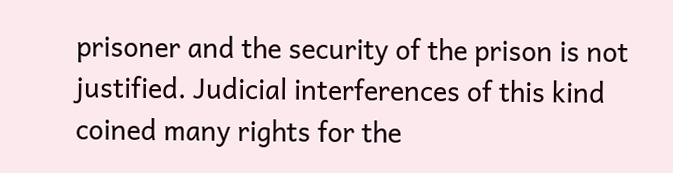prisoner and the security of the prison is not justified. Judicial interferences of this kind coined many rights for the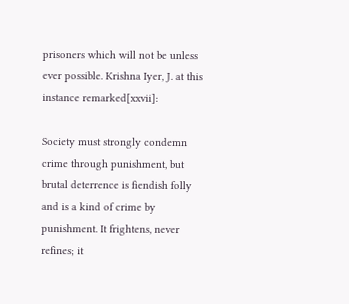prisoners which will not be unless ever possible. Krishna Iyer, J. at this instance remarked[xxvii]:

Society must strongly condemn crime through punishment, but brutal deterrence is fiendish folly and is a kind of crime by punishment. It frightens, never refines; it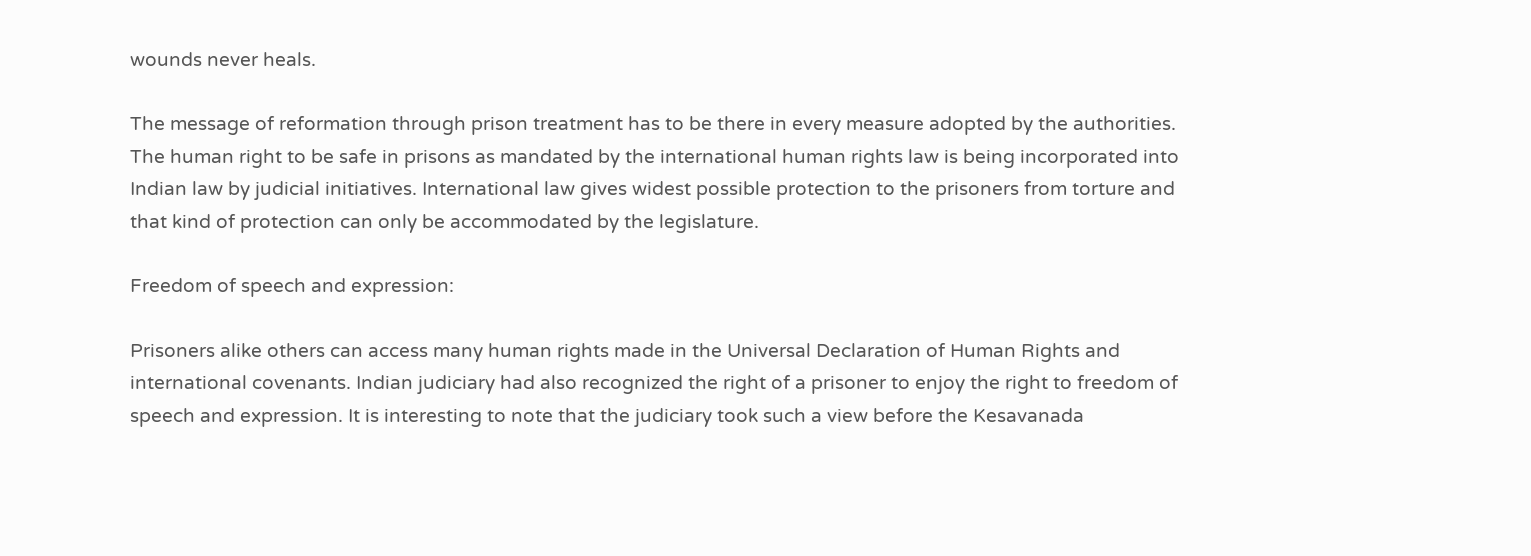wounds never heals.

The message of reformation through prison treatment has to be there in every measure adopted by the authorities. The human right to be safe in prisons as mandated by the international human rights law is being incorporated into Indian law by judicial initiatives. International law gives widest possible protection to the prisoners from torture and that kind of protection can only be accommodated by the legislature.

Freedom of speech and expression:

Prisoners alike others can access many human rights made in the Universal Declaration of Human Rights and international covenants. Indian judiciary had also recognized the right of a prisoner to enjoy the right to freedom of speech and expression. It is interesting to note that the judiciary took such a view before the Kesavanada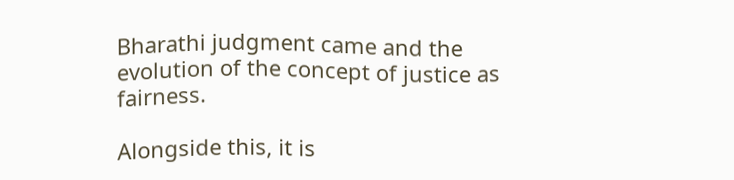Bharathi judgment came and the evolution of the concept of justice as fairness.

Alongside this, it is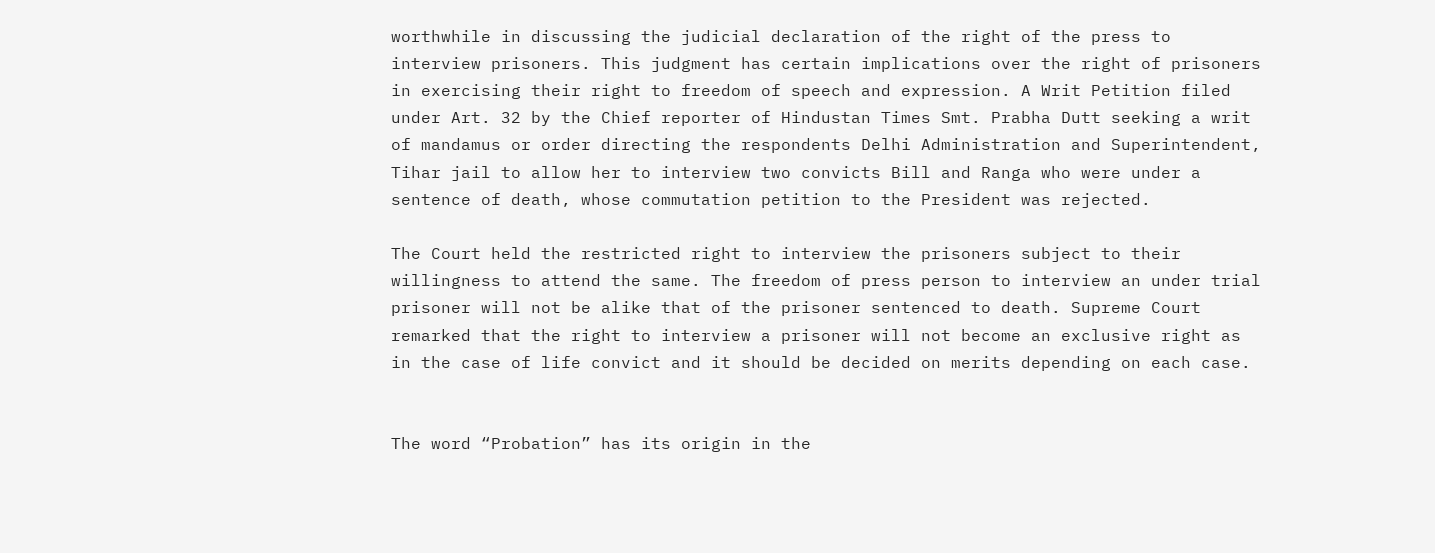worthwhile in discussing the judicial declaration of the right of the press to interview prisoners. This judgment has certain implications over the right of prisoners in exercising their right to freedom of speech and expression. A Writ Petition filed under Art. 32 by the Chief reporter of Hindustan Times Smt. Prabha Dutt seeking a writ of mandamus or order directing the respondents Delhi Administration and Superintendent, Tihar jail to allow her to interview two convicts Bill and Ranga who were under a sentence of death, whose commutation petition to the President was rejected.

The Court held the restricted right to interview the prisoners subject to their willingness to attend the same. The freedom of press person to interview an under trial prisoner will not be alike that of the prisoner sentenced to death. Supreme Court remarked that the right to interview a prisoner will not become an exclusive right as in the case of life convict and it should be decided on merits depending on each case.


The word “Probation” has its origin in the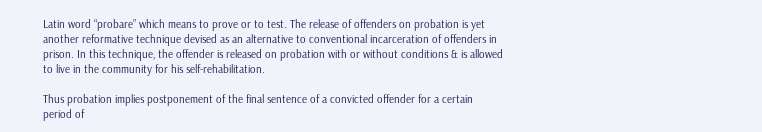Latin word “probare” which means to prove or to test. The release of offenders on probation is yet another reformative technique devised as an alternative to conventional incarceration of offenders in prison. In this technique, the offender is released on probation with or without conditions & is allowed to live in the community for his self-rehabilitation.

Thus probation implies postponement of the final sentence of a convicted offender for a certain period of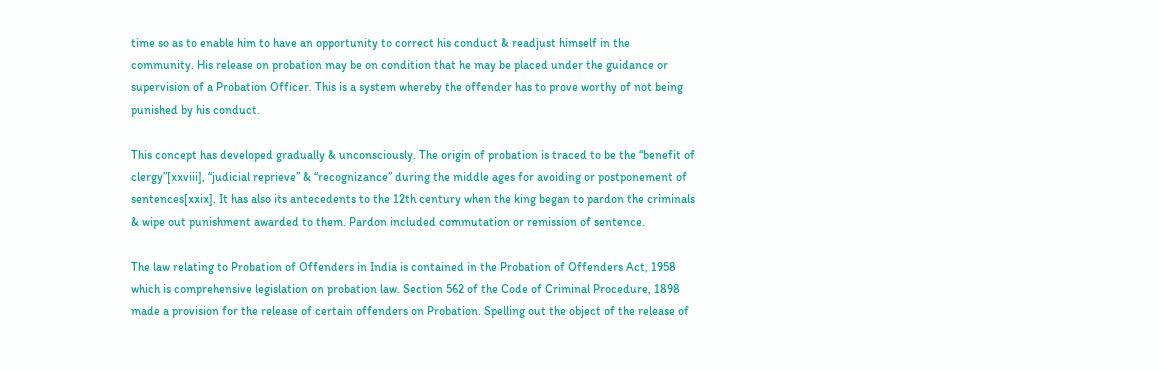time so as to enable him to have an opportunity to correct his conduct & readjust himself in the community. His release on probation may be on condition that he may be placed under the guidance or supervision of a Probation Officer. This is a system whereby the offender has to prove worthy of not being punished by his conduct.

This concept has developed gradually & unconsciously. The origin of probation is traced to be the “benefit of clergy”[xxviii], “judicial reprieve” & “recognizance” during the middle ages for avoiding or postponement of sentences[xxix]. It has also its antecedents to the 12th century when the king began to pardon the criminals & wipe out punishment awarded to them. Pardon included commutation or remission of sentence.

The law relating to Probation of Offenders in India is contained in the Probation of Offenders Act, 1958 which is comprehensive legislation on probation law. Section 562 of the Code of Criminal Procedure, 1898 made a provision for the release of certain offenders on Probation. Spelling out the object of the release of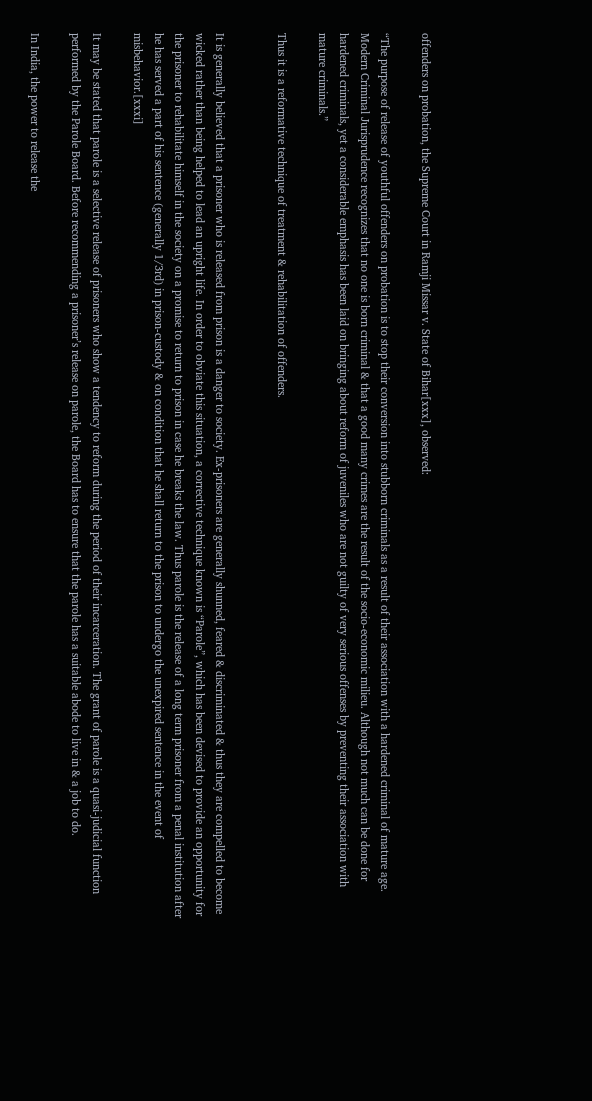offenders on probation, the Supreme Court in Ramji Missar v. State of Bihar[xxx], observed:

“The purpose of release of youthful offenders on probation is to stop their conversion into stubborn criminals as a result of their association with a hardened criminal of mature age. Modern Criminal Jurisprudence recognizes that no one is born criminal & that a good many crimes are the result of the socio-economic milieu. Although not much can be done for hardened criminals, yet a considerable emphasis has been laid on bringing about reform of juveniles who are not guilty of very serious offenses by preventing their association with mature criminals.”

Thus it is a reformative technique of treatment & rehabilitation of offenders.


It is generally believed that a prisoner who is released from prison is a danger to society. Ex-prisoners are generally shunned, feared & discriminated & thus they are compelled to become wicked rather than being helped to lead an upright life. In order to obviate this situation, a corrective technique known is “Parole”, which has been devised to provide an opportunity for the prisoner to rehabilitate himself in the society on a promise to return to prison in case he breaks the law. Thus parole is the release of a long term prisoner from a penal institution after he has served a part of his sentence (generally 1/3rd) in prison-custody & on condition that he shall return to the prison to undergo the unexpired sentence in the event of misbehavior.[xxxi]

It may be stated that parole is a selective release of prisoners who show a tendency to reform during the period of their incarceration. The grant of parole is a quasi-judicial function performed by the Parole Board. Before recommending a prisoner’s release on parole, the Board has to ensure that the parole has a suitable abode to live in & a job to do.

In India, the power to release the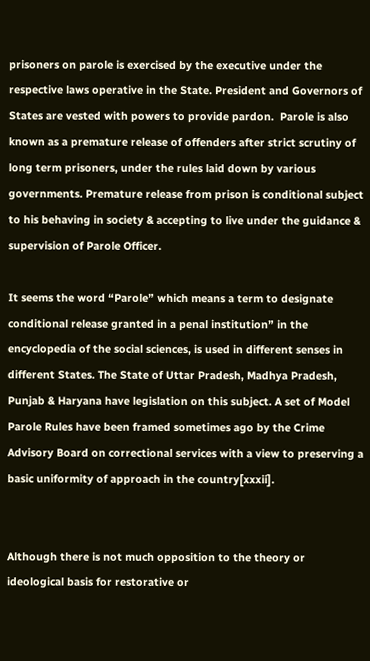prisoners on parole is exercised by the executive under the respective laws operative in the State. President and Governors of States are vested with powers to provide pardon.  Parole is also known as a premature release of offenders after strict scrutiny of long term prisoners, under the rules laid down by various governments. Premature release from prison is conditional subject to his behaving in society & accepting to live under the guidance & supervision of Parole Officer.

It seems the word “Parole” which means a term to designate conditional release granted in a penal institution” in the encyclopedia of the social sciences, is used in different senses in different States. The State of Uttar Pradesh, Madhya Pradesh, Punjab & Haryana have legislation on this subject. A set of Model Parole Rules have been framed sometimes ago by the Crime Advisory Board on correctional services with a view to preserving a basic uniformity of approach in the country[xxxii].


Although there is not much opposition to the theory or ideological basis for restorative or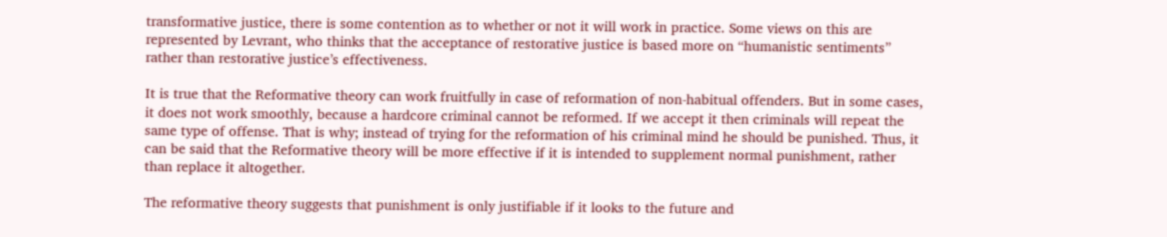transformative justice, there is some contention as to whether or not it will work in practice. Some views on this are represented by Levrant, who thinks that the acceptance of restorative justice is based more on “humanistic sentiments” rather than restorative justice’s effectiveness.

It is true that the Reformative theory can work fruitfully in case of reformation of non-habitual offenders. But in some cases, it does not work smoothly, because a hardcore criminal cannot be reformed. If we accept it then criminals will repeat the same type of offense. That is why; instead of trying for the reformation of his criminal mind he should be punished. Thus, it can be said that the Reformative theory will be more effective if it is intended to supplement normal punishment, rather than replace it altogether.

The reformative theory suggests that punishment is only justifiable if it looks to the future and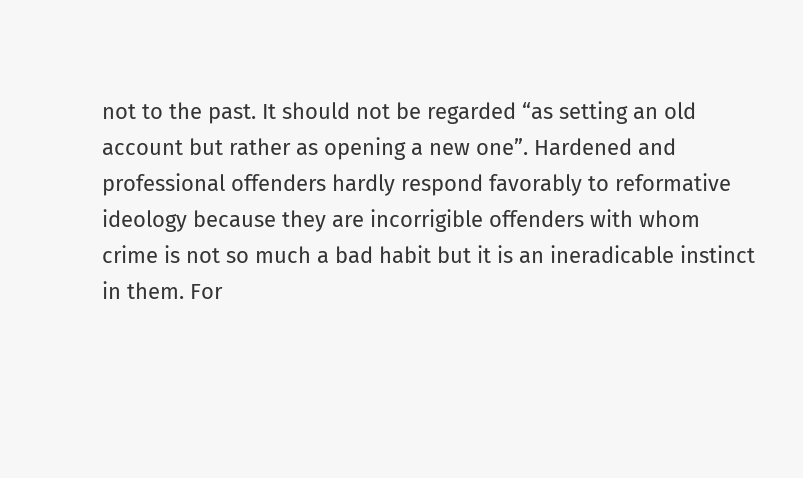not to the past. It should not be regarded “as setting an old account but rather as opening a new one”. Hardened and professional offenders hardly respond favorably to reformative ideology because they are incorrigible offenders with whom crime is not so much a bad habit but it is an ineradicable instinct in them. For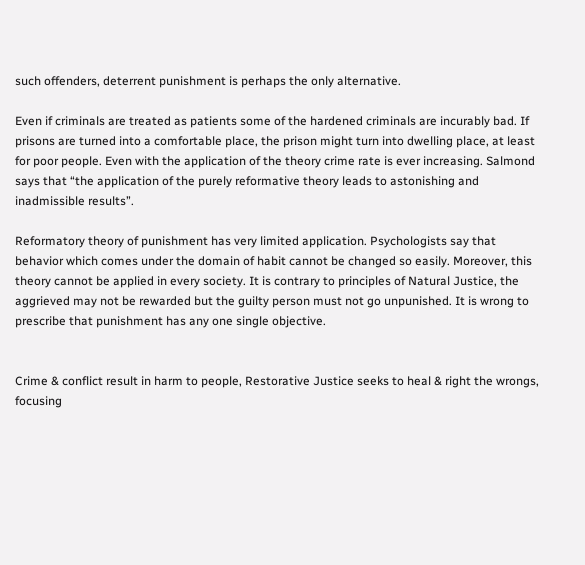such offenders, deterrent punishment is perhaps the only alternative.

Even if criminals are treated as patients some of the hardened criminals are incurably bad. If prisons are turned into a comfortable place, the prison might turn into dwelling place, at least for poor people. Even with the application of the theory crime rate is ever increasing. Salmond says that “the application of the purely reformative theory leads to astonishing and inadmissible results”.

Reformatory theory of punishment has very limited application. Psychologists say that behavior which comes under the domain of habit cannot be changed so easily. Moreover, this theory cannot be applied in every society. It is contrary to principles of Natural Justice, the aggrieved may not be rewarded but the guilty person must not go unpunished. It is wrong to prescribe that punishment has any one single objective.


Crime & conflict result in harm to people, Restorative Justice seeks to heal & right the wrongs, focusing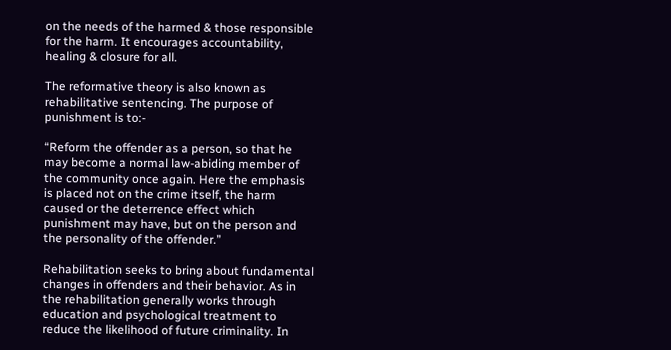on the needs of the harmed & those responsible for the harm. It encourages accountability, healing & closure for all.

The reformative theory is also known as rehabilitative sentencing. The purpose of punishment is to:-

“Reform the offender as a person, so that he may become a normal law-abiding member of the community once again. Here the emphasis is placed not on the crime itself, the harm caused or the deterrence effect which punishment may have, but on the person and the personality of the offender.”

Rehabilitation seeks to bring about fundamental changes in offenders and their behavior. As in the rehabilitation generally works through education and psychological treatment to reduce the likelihood of future criminality. In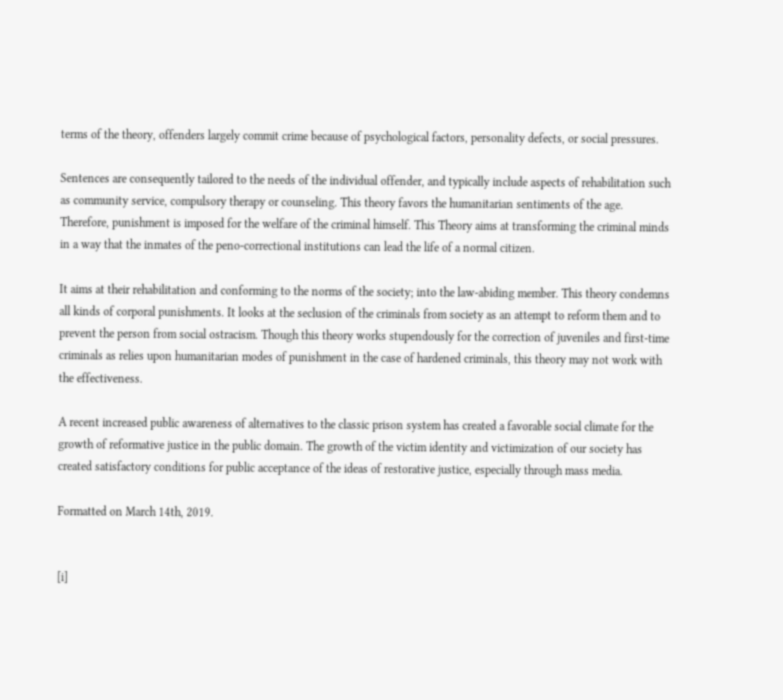terms of the theory, offenders largely commit crime because of psychological factors, personality defects, or social pressures.

Sentences are consequently tailored to the needs of the individual offender, and typically include aspects of rehabilitation such as community service, compulsory therapy or counseling. This theory favors the humanitarian sentiments of the age. Therefore, punishment is imposed for the welfare of the criminal himself. This Theory aims at transforming the criminal minds in a way that the inmates of the peno-correctional institutions can lead the life of a normal citizen.

It aims at their rehabilitation and conforming to the norms of the society; into the law-abiding member. This theory condemns all kinds of corporal punishments. It looks at the seclusion of the criminals from society as an attempt to reform them and to prevent the person from social ostracism. Though this theory works stupendously for the correction of juveniles and first-time criminals as relies upon humanitarian modes of punishment in the case of hardened criminals, this theory may not work with the effectiveness.

A recent increased public awareness of alternatives to the classic prison system has created a favorable social climate for the growth of reformative justice in the public domain. The growth of the victim identity and victimization of our society has created satisfactory conditions for public acceptance of the ideas of restorative justice, especially through mass media.

Formatted on March 14th, 2019.


[i]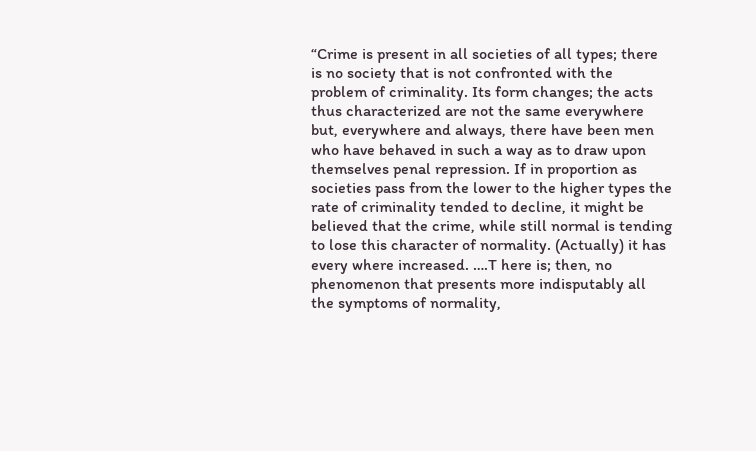“Crime is present in all societies of all types; there is no society that is not confronted with the problem of criminality. Its form changes; the acts thus characterized are not the same everywhere but, everywhere and always, there have been men who have behaved in such a way as to draw upon themselves penal repression. If in proportion as societies pass from the lower to the higher types the rate of criminality tended to decline, it might be believed that the crime, while still normal is tending to lose this character of normality. (Actually) it has every where increased. ….T here is; then, no phenomenon that presents more indisputably all the symptoms of normality,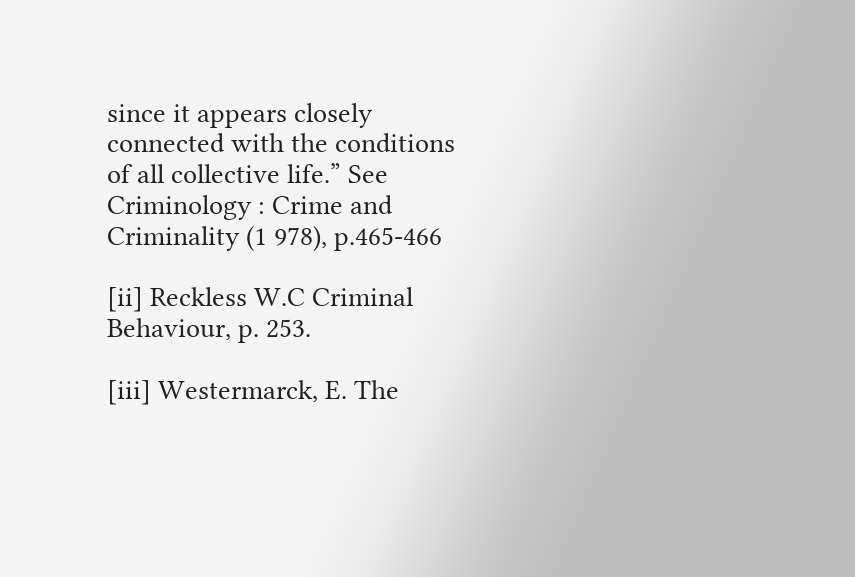since it appears closely connected with the conditions of all collective life.” See Criminology : Crime and Criminality (1 978), p.465-466

[ii] Reckless W.C Criminal Behaviour, p. 253.

[iii] Westermarck, E. The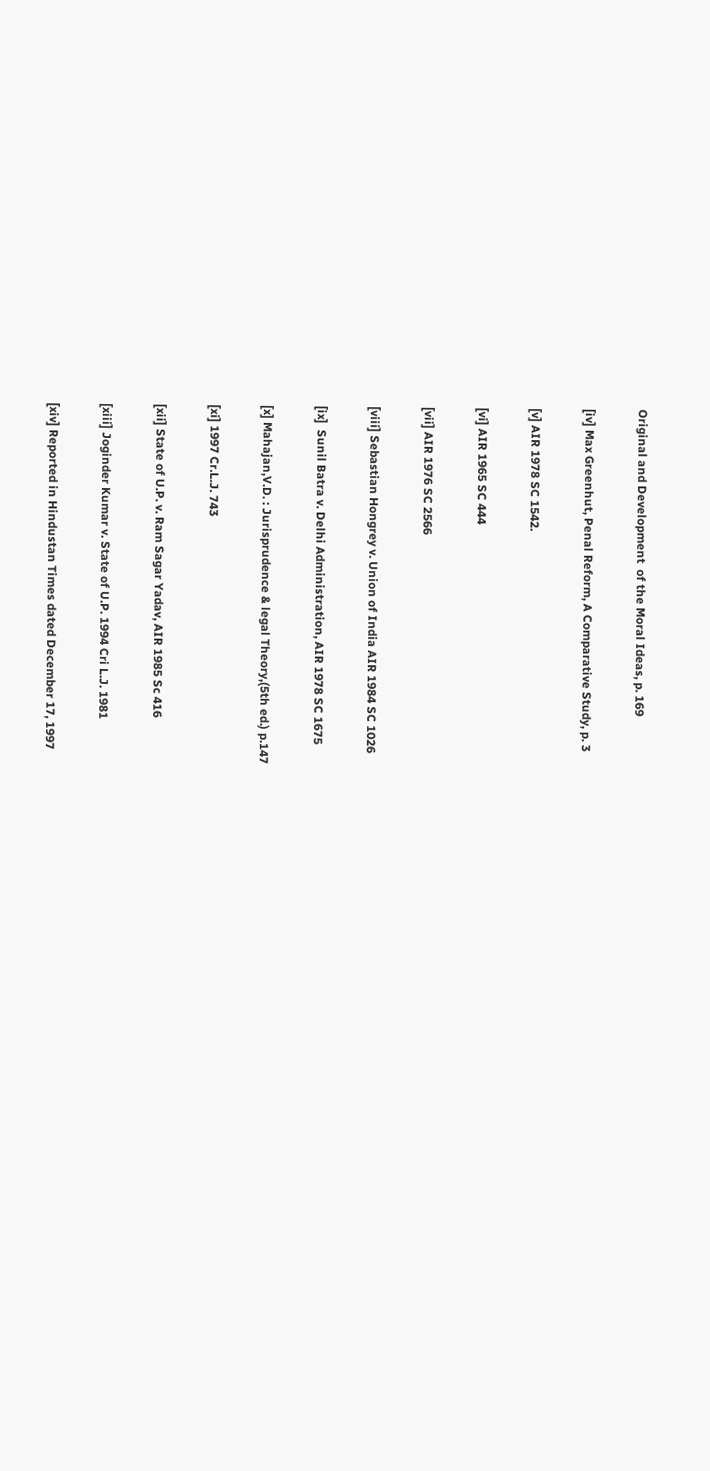Original and Development  of the Moral Ideas, p. 169

[iv] Max Greenhut, Penal Reform, A Comparative Study, p. 3

[v] AIR 1978 SC 1542.

[vi] AIR 1965 SC 444

[vii] AIR 1976 SC 2566

[viii] Sebastian Hongrey v. Union of India AIR 1984 SC 1026

[ix]  Sunil Batra v. Delhi Administration, AIR 1978 SC 1675

[x] Mahajan,V.D. : Jurisprudence & legal Theory,(5th ed.) p.147

[xi] 1997 Cr.L.J. 743

[xii] State of U.P. v. Ram Sagar Yadav, AIR 1985 Sc 416

[xiii] Joginder Kumar v. State of U.P. 1994 Cri L.J. 1981

[xiv] Reported in Hindustan Times dated December 17, 1997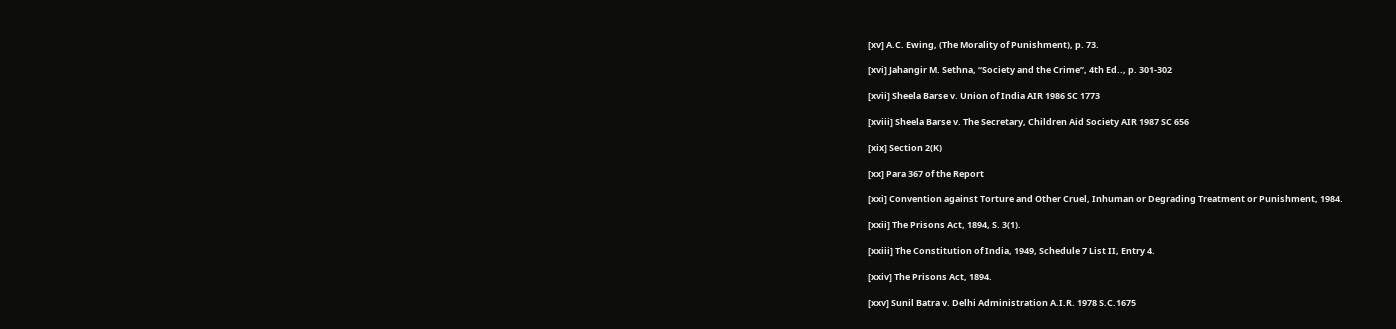[xv] A.C. Ewing, (The Morality of Punishment), p. 73.

[xvi] Jahangir M. Sethna, “Society and the Crime”, 4th Ed.., p. 301-302

[xvii] Sheela Barse v. Union of India AIR 1986 SC 1773

[xviii] Sheela Barse v. The Secretary, Children Aid Society AIR 1987 SC 656

[xix] Section 2(K)

[xx] Para 367 of the Report

[xxi] Convention against Torture and Other Cruel, Inhuman or Degrading Treatment or Punishment, 1984.

[xxii] The Prisons Act, 1894, S. 3(1).

[xxiii] The Constitution of India, 1949, Schedule 7 List II, Entry 4.

[xxiv] The Prisons Act, 1894.

[xxv] Sunil Batra v. Delhi Administration A.I.R. 1978 S.C.1675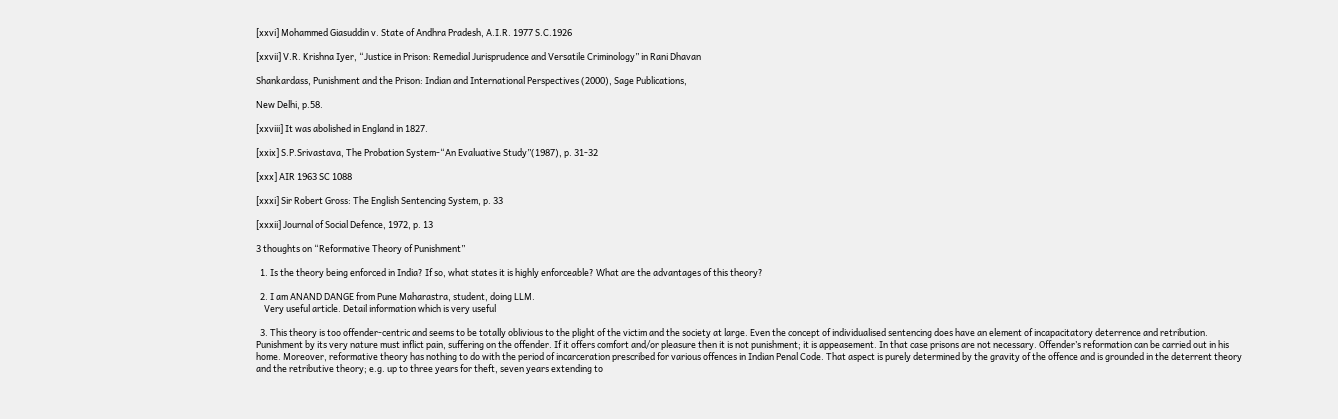[xxvi] Mohammed Giasuddin v. State of Andhra Pradesh, A.I.R. 1977 S.C.1926

[xxvii] V.R. Krishna Iyer, “Justice in Prison: Remedial Jurisprudence and Versatile Criminology” in Rani Dhavan

Shankardass, Punishment and the Prison: Indian and International Perspectives (2000), Sage Publications,

New Delhi, p.58.

[xxviii] It was abolished in England in 1827.

[xxix] S.P.Srivastava, The Probation System-“An Evaluative Study”(1987), p. 31-32

[xxx] AIR 1963 SC 1088

[xxxi] Sir Robert Gross: The English Sentencing System, p. 33

[xxxii] Journal of Social Defence, 1972, p. 13

3 thoughts on “Reformative Theory of Punishment”

  1. Is the theory being enforced in India? If so, what states it is highly enforceable? What are the advantages of this theory?

  2. I am ANAND DANGE from Pune Maharastra, student, doing LLM.
    Very useful article. Detail information which is very useful

  3. This theory is too offender-centric and seems to be totally oblivious to the plight of the victim and the society at large. Even the concept of individualised sentencing does have an element of incapacitatory deterrence and retribution. Punishment by its very nature must inflict pain, suffering on the offender. If it offers comfort and/or pleasure then it is not punishment; it is appeasement. In that case prisons are not necessary. Offender’s reformation can be carried out in his home. Moreover, reformative theory has nothing to do with the period of incarceration prescribed for various offences in Indian Penal Code. That aspect is purely determined by the gravity of the offence and is grounded in the deterrent theory and the retributive theory; e.g. up to three years for theft, seven years extending to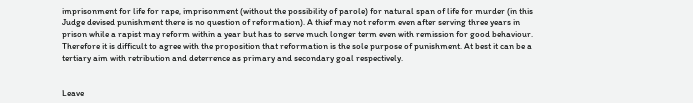imprisonment for life for rape, imprisonment (without the possibility of parole) for natural span of life for murder (in this Judge devised punishment there is no question of reformation). A thief may not reform even after serving three years in prison while a rapist may reform within a year but has to serve much longer term even with remission for good behaviour. Therefore it is difficult to agree with the proposition that reformation is the sole purpose of punishment. At best it can be a tertiary aim with retribution and deterrence as primary and secondary goal respectively.


Leave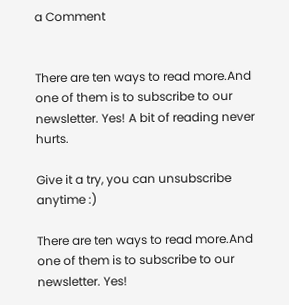a Comment


There are ten ways to read more.And one of them is to subscribe to our newsletter. Yes! A bit of reading never hurts.

Give it a try, you can unsubscribe anytime :)

There are ten ways to read more.And one of them is to subscribe to our newsletter. Yes!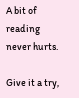A bit of reading never hurts.

Give it a try,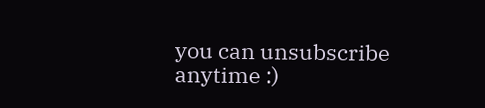you can unsubscribe anytime :)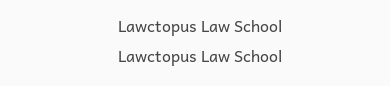Lawctopus Law School
Lawctopus Law School